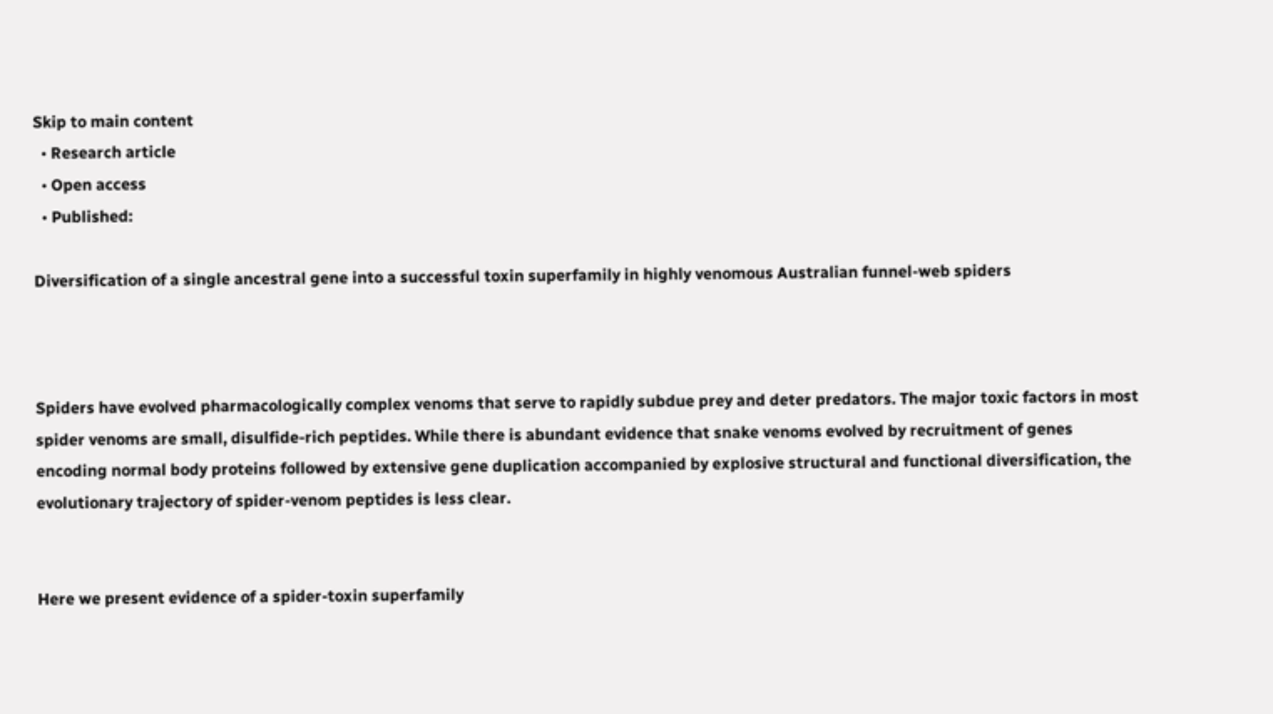Skip to main content
  • Research article
  • Open access
  • Published:

Diversification of a single ancestral gene into a successful toxin superfamily in highly venomous Australian funnel-web spiders



Spiders have evolved pharmacologically complex venoms that serve to rapidly subdue prey and deter predators. The major toxic factors in most spider venoms are small, disulfide-rich peptides. While there is abundant evidence that snake venoms evolved by recruitment of genes encoding normal body proteins followed by extensive gene duplication accompanied by explosive structural and functional diversification, the evolutionary trajectory of spider-venom peptides is less clear.


Here we present evidence of a spider-toxin superfamily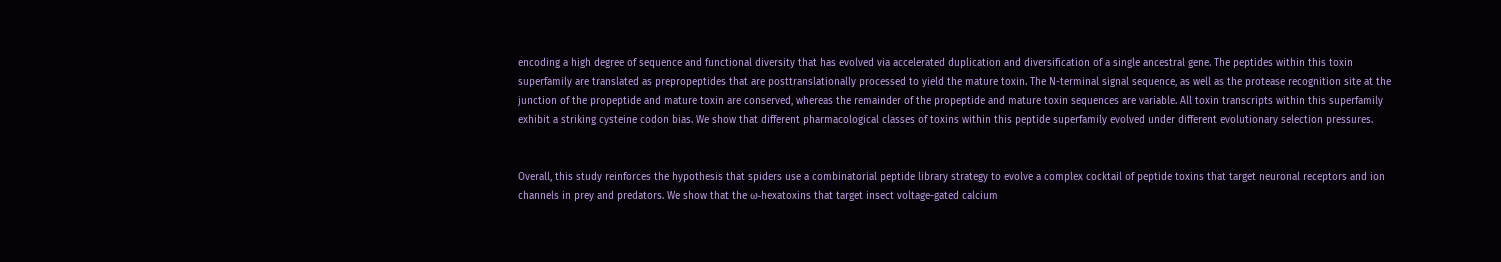encoding a high degree of sequence and functional diversity that has evolved via accelerated duplication and diversification of a single ancestral gene. The peptides within this toxin superfamily are translated as prepropeptides that are posttranslationally processed to yield the mature toxin. The N-terminal signal sequence, as well as the protease recognition site at the junction of the propeptide and mature toxin are conserved, whereas the remainder of the propeptide and mature toxin sequences are variable. All toxin transcripts within this superfamily exhibit a striking cysteine codon bias. We show that different pharmacological classes of toxins within this peptide superfamily evolved under different evolutionary selection pressures.


Overall, this study reinforces the hypothesis that spiders use a combinatorial peptide library strategy to evolve a complex cocktail of peptide toxins that target neuronal receptors and ion channels in prey and predators. We show that the ω-hexatoxins that target insect voltage-gated calcium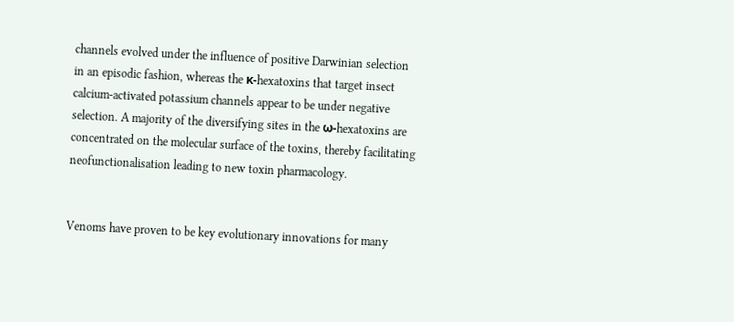channels evolved under the influence of positive Darwinian selection in an episodic fashion, whereas the κ-hexatoxins that target insect calcium-activated potassium channels appear to be under negative selection. A majority of the diversifying sites in the ω-hexatoxins are concentrated on the molecular surface of the toxins, thereby facilitating neofunctionalisation leading to new toxin pharmacology.


Venoms have proven to be key evolutionary innovations for many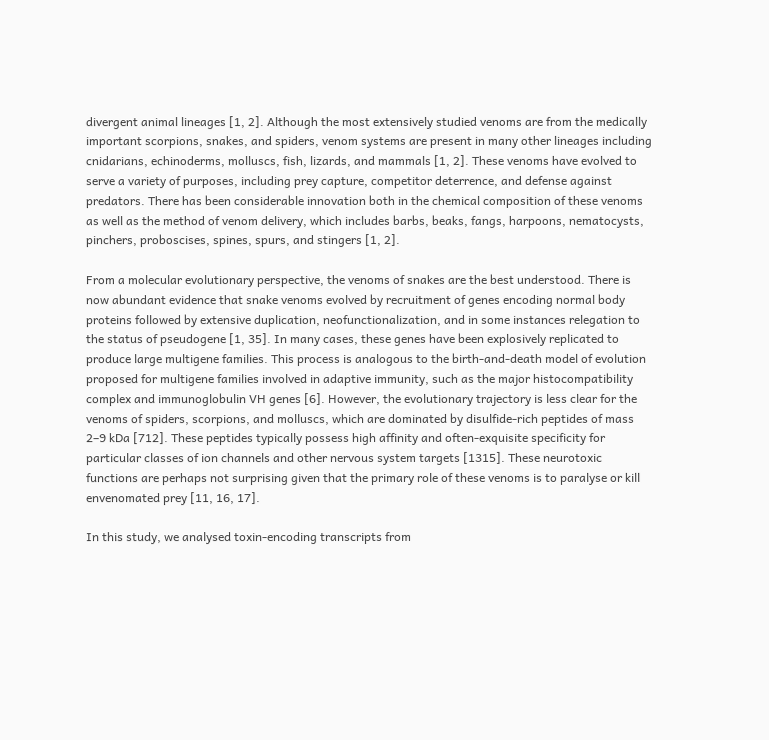divergent animal lineages [1, 2]. Although the most extensively studied venoms are from the medically important scorpions, snakes, and spiders, venom systems are present in many other lineages including cnidarians, echinoderms, molluscs, fish, lizards, and mammals [1, 2]. These venoms have evolved to serve a variety of purposes, including prey capture, competitor deterrence, and defense against predators. There has been considerable innovation both in the chemical composition of these venoms as well as the method of venom delivery, which includes barbs, beaks, fangs, harpoons, nematocysts, pinchers, proboscises, spines, spurs, and stingers [1, 2].

From a molecular evolutionary perspective, the venoms of snakes are the best understood. There is now abundant evidence that snake venoms evolved by recruitment of genes encoding normal body proteins followed by extensive duplication, neofunctionalization, and in some instances relegation to the status of pseudogene [1, 35]. In many cases, these genes have been explosively replicated to produce large multigene families. This process is analogous to the birth-and-death model of evolution proposed for multigene families involved in adaptive immunity, such as the major histocompatibility complex and immunoglobulin VH genes [6]. However, the evolutionary trajectory is less clear for the venoms of spiders, scorpions, and molluscs, which are dominated by disulfide-rich peptides of mass 2–9 kDa [712]. These peptides typically possess high affinity and often-exquisite specificity for particular classes of ion channels and other nervous system targets [1315]. These neurotoxic functions are perhaps not surprising given that the primary role of these venoms is to paralyse or kill envenomated prey [11, 16, 17].

In this study, we analysed toxin-encoding transcripts from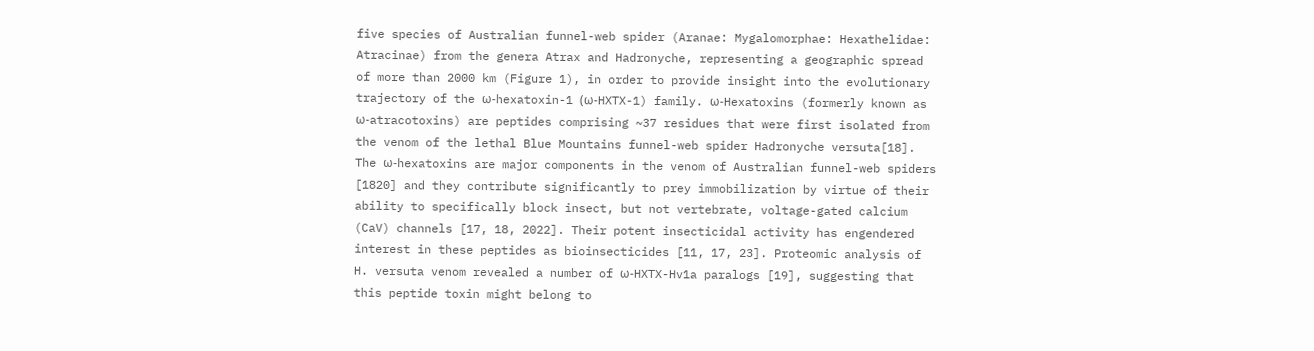five species of Australian funnel-web spider (Aranae: Mygalomorphae: Hexathelidae: Atracinae) from the genera Atrax and Hadronyche, representing a geographic spread of more than 2000 km (Figure 1), in order to provide insight into the evolutionary trajectory of the ω-hexatoxin-1 (ω-HXTX-1) family. ω-Hexatoxins (formerly known as ω-atracotoxins) are peptides comprising ~37 residues that were first isolated from the venom of the lethal Blue Mountains funnel-web spider Hadronyche versuta[18]. The ω-hexatoxins are major components in the venom of Australian funnel-web spiders [1820] and they contribute significantly to prey immobilization by virtue of their ability to specifically block insect, but not vertebrate, voltage-gated calcium (CaV) channels [17, 18, 2022]. Their potent insecticidal activity has engendered interest in these peptides as bioinsecticides [11, 17, 23]. Proteomic analysis of H. versuta venom revealed a number of ω-HXTX-Hv1a paralogs [19], suggesting that this peptide toxin might belong to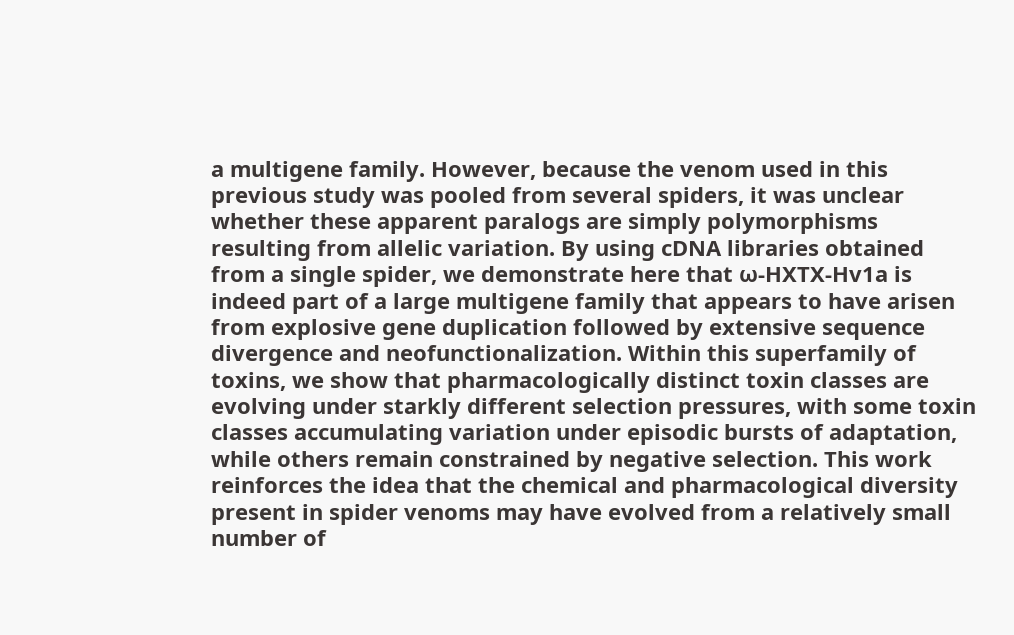a multigene family. However, because the venom used in this previous study was pooled from several spiders, it was unclear whether these apparent paralogs are simply polymorphisms resulting from allelic variation. By using cDNA libraries obtained from a single spider, we demonstrate here that ω-HXTX-Hv1a is indeed part of a large multigene family that appears to have arisen from explosive gene duplication followed by extensive sequence divergence and neofunctionalization. Within this superfamily of toxins, we show that pharmacologically distinct toxin classes are evolving under starkly different selection pressures, with some toxin classes accumulating variation under episodic bursts of adaptation, while others remain constrained by negative selection. This work reinforces the idea that the chemical and pharmacological diversity present in spider venoms may have evolved from a relatively small number of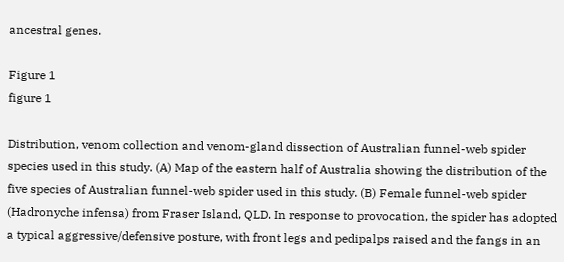ancestral genes.

Figure 1
figure 1

Distribution, venom collection and venom-gland dissection of Australian funnel-web spider species used in this study. (A) Map of the eastern half of Australia showing the distribution of the five species of Australian funnel-web spider used in this study. (B) Female funnel-web spider (Hadronyche infensa) from Fraser Island, QLD. In response to provocation, the spider has adopted a typical aggressive/defensive posture, with front legs and pedipalps raised and the fangs in an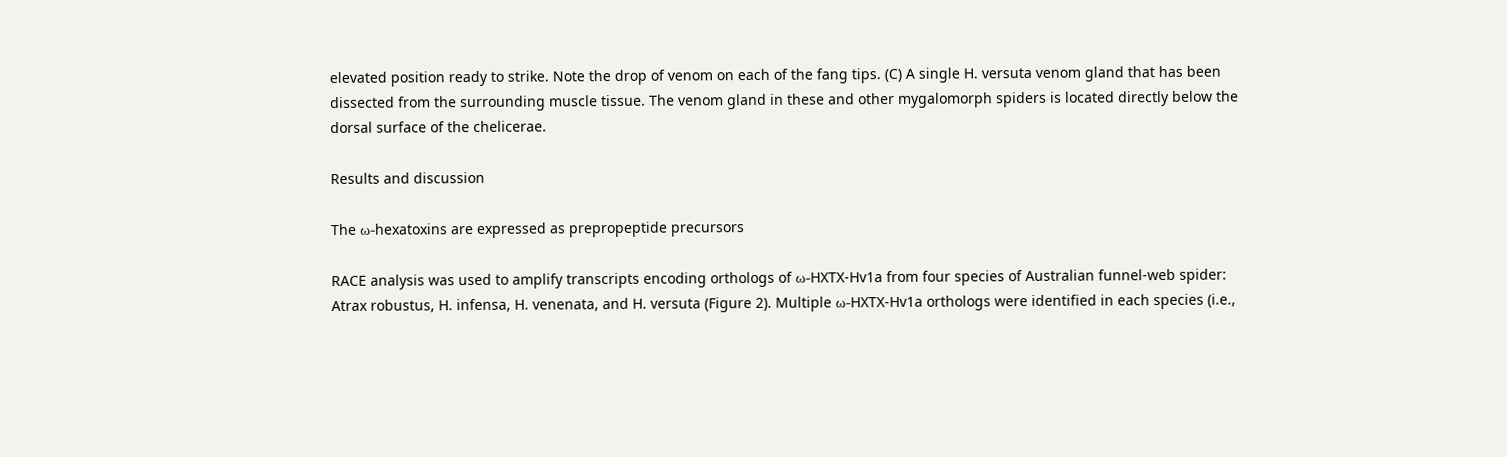elevated position ready to strike. Note the drop of venom on each of the fang tips. (C) A single H. versuta venom gland that has been dissected from the surrounding muscle tissue. The venom gland in these and other mygalomorph spiders is located directly below the dorsal surface of the chelicerae.

Results and discussion

The ω-hexatoxins are expressed as prepropeptide precursors

RACE analysis was used to amplify transcripts encoding orthologs of ω-HXTX-Hv1a from four species of Australian funnel-web spider: Atrax robustus, H. infensa, H. venenata, and H. versuta (Figure 2). Multiple ω-HXTX-Hv1a orthologs were identified in each species (i.e.,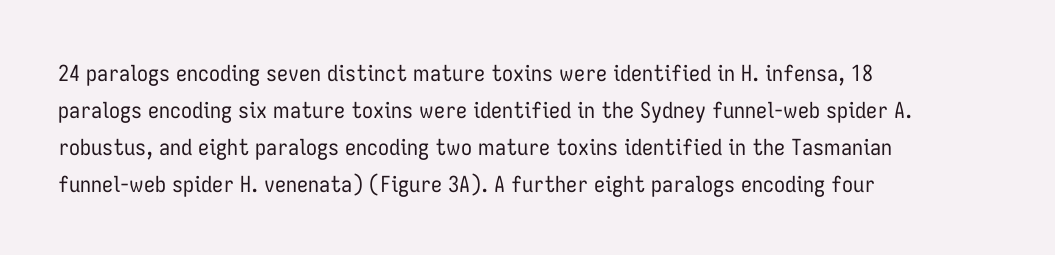24 paralogs encoding seven distinct mature toxins were identified in H. infensa, 18 paralogs encoding six mature toxins were identified in the Sydney funnel-web spider A. robustus, and eight paralogs encoding two mature toxins identified in the Tasmanian funnel-web spider H. venenata) (Figure 3A). A further eight paralogs encoding four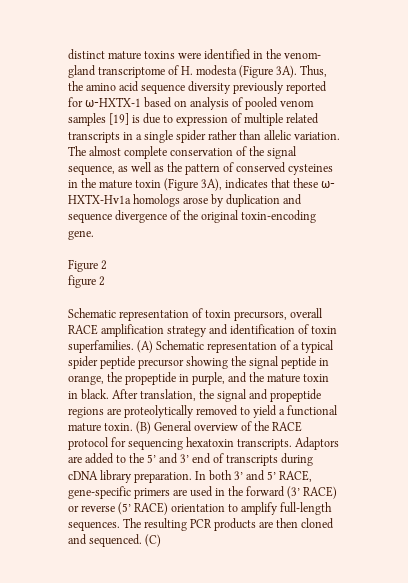distinct mature toxins were identified in the venom-gland transcriptome of H. modesta (Figure 3A). Thus, the amino acid sequence diversity previously reported for ω-HXTX-1 based on analysis of pooled venom samples [19] is due to expression of multiple related transcripts in a single spider rather than allelic variation. The almost complete conservation of the signal sequence, as well as the pattern of conserved cysteines in the mature toxin (Figure 3A), indicates that these ω-HXTX-Hv1a homologs arose by duplication and sequence divergence of the original toxin-encoding gene.

Figure 2
figure 2

Schematic representation of toxin precursors, overall RACE amplification strategy and identification of toxin superfamilies. (A) Schematic representation of a typical spider peptide precursor showing the signal peptide in orange, the propeptide in purple, and the mature toxin in black. After translation, the signal and propeptide regions are proteolytically removed to yield a functional mature toxin. (B) General overview of the RACE protocol for sequencing hexatoxin transcripts. Adaptors are added to the 5’ and 3’ end of transcripts during cDNA library preparation. In both 3’ and 5’ RACE, gene-specific primers are used in the forward (3’ RACE) or reverse (5’ RACE) orientation to amplify full-length sequences. The resulting PCR products are then cloned and sequenced. (C)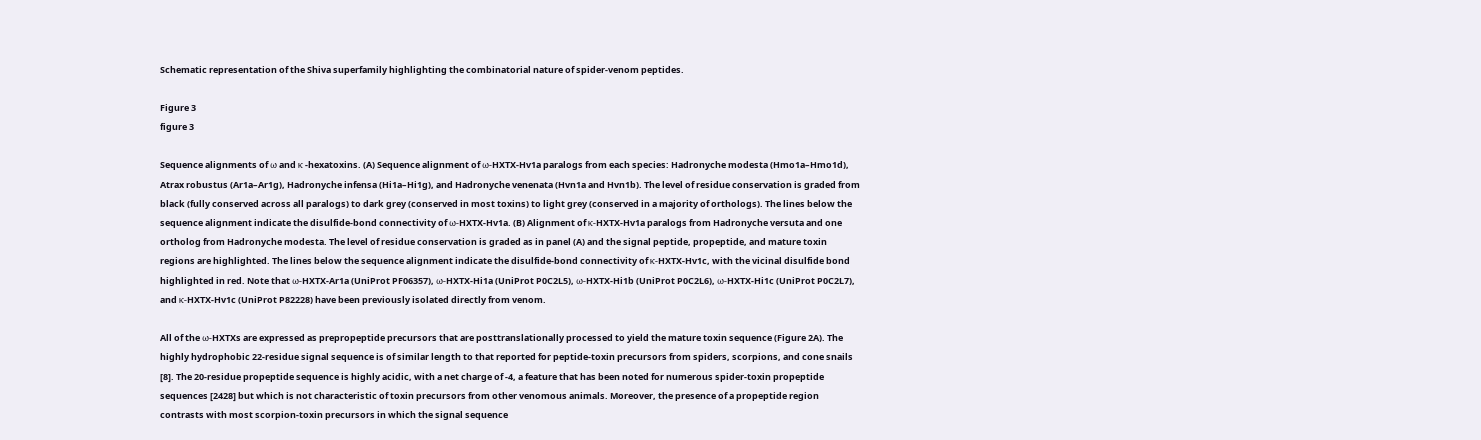Schematic representation of the Shiva superfamily highlighting the combinatorial nature of spider-venom peptides.

Figure 3
figure 3

Sequence alignments of ω and κ -hexatoxins. (A) Sequence alignment of ω-HXTX-Hv1a paralogs from each species: Hadronyche modesta (Hmo1a–Hmo1d), Atrax robustus (Ar1a–Ar1g), Hadronyche infensa (Hi1a–Hi1g), and Hadronyche venenata (Hvn1a and Hvn1b). The level of residue conservation is graded from black (fully conserved across all paralogs) to dark grey (conserved in most toxins) to light grey (conserved in a majority of orthologs). The lines below the sequence alignment indicate the disulfide-bond connectivity of ω-HXTX-Hv1a. (B) Alignment of κ-HXTX-Hv1a paralogs from Hadronyche versuta and one ortholog from Hadronyche modesta. The level of residue conservation is graded as in panel (A) and the signal peptide, propeptide, and mature toxin regions are highlighted. The lines below the sequence alignment indicate the disulfide-bond connectivity of κ-HXTX-Hv1c, with the vicinal disulfide bond highlighted in red. Note that ω-HXTX-Ar1a (UniProt PF06357), ω-HXTX-Hi1a (UniProt P0C2L5), ω-HXTX-Hi1b (UniProt P0C2L6), ω-HXTX-Hi1c (UniProt P0C2L7), and κ-HXTX-Hv1c (UniProt P82228) have been previously isolated directly from venom.

All of the ω-HXTXs are expressed as prepropeptide precursors that are posttranslationally processed to yield the mature toxin sequence (Figure 2A). The highly hydrophobic 22-residue signal sequence is of similar length to that reported for peptide-toxin precursors from spiders, scorpions, and cone snails [8]. The 20-residue propeptide sequence is highly acidic, with a net charge of -4, a feature that has been noted for numerous spider-toxin propeptide sequences [2428] but which is not characteristic of toxin precursors from other venomous animals. Moreover, the presence of a propeptide region contrasts with most scorpion-toxin precursors in which the signal sequence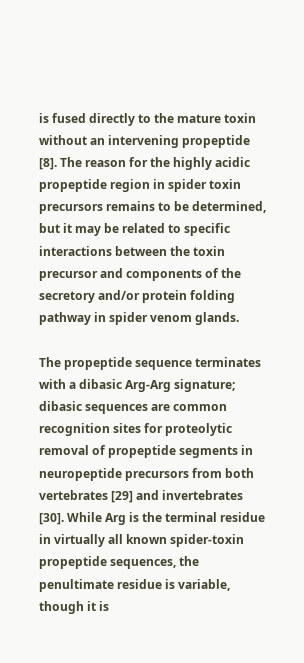is fused directly to the mature toxin without an intervening propeptide [8]. The reason for the highly acidic propeptide region in spider toxin precursors remains to be determined, but it may be related to specific interactions between the toxin precursor and components of the secretory and/or protein folding pathway in spider venom glands.

The propeptide sequence terminates with a dibasic Arg-Arg signature; dibasic sequences are common recognition sites for proteolytic removal of propeptide segments in neuropeptide precursors from both vertebrates [29] and invertebrates [30]. While Arg is the terminal residue in virtually all known spider-toxin propeptide sequences, the penultimate residue is variable, though it is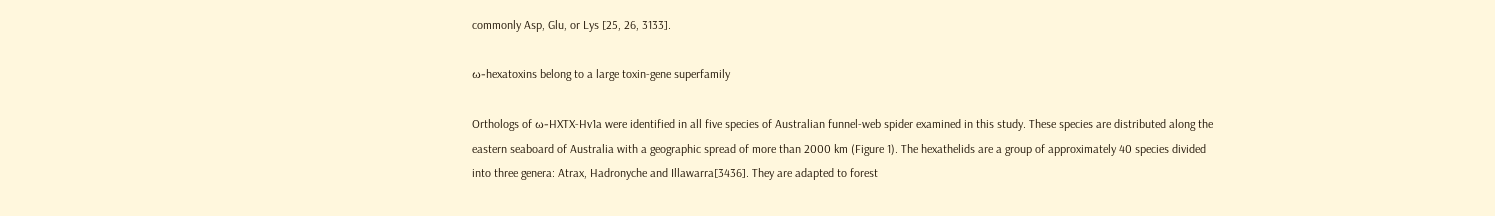commonly Asp, Glu, or Lys [25, 26, 3133].

ω-hexatoxins belong to a large toxin-gene superfamily

Orthologs of ω-HXTX-Hv1a were identified in all five species of Australian funnel-web spider examined in this study. These species are distributed along the eastern seaboard of Australia with a geographic spread of more than 2000 km (Figure 1). The hexathelids are a group of approximately 40 species divided into three genera: Atrax, Hadronyche and Illawarra[3436]. They are adapted to forest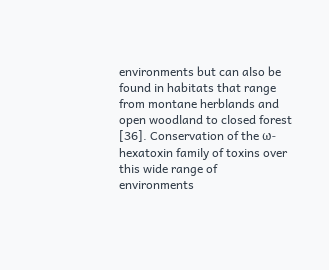environments but can also be found in habitats that range from montane herblands and open woodland to closed forest [36]. Conservation of the ω-hexatoxin family of toxins over this wide range of environments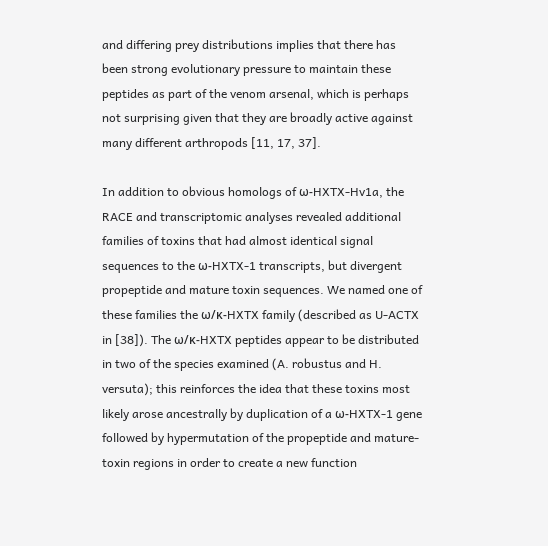and differing prey distributions implies that there has been strong evolutionary pressure to maintain these peptides as part of the venom arsenal, which is perhaps not surprising given that they are broadly active against many different arthropods [11, 17, 37].

In addition to obvious homologs of ω-HXTX-Hv1a, the RACE and transcriptomic analyses revealed additional families of toxins that had almost identical signal sequences to the ω-HXTX-1 transcripts, but divergent propeptide and mature toxin sequences. We named one of these families the ω/κ-HXTX family (described as U-ACTX in [38]). The ω/κ-HXTX peptides appear to be distributed in two of the species examined (A. robustus and H. versuta); this reinforces the idea that these toxins most likely arose ancestrally by duplication of a ω-HXTX-1 gene followed by hypermutation of the propeptide and mature-toxin regions in order to create a new function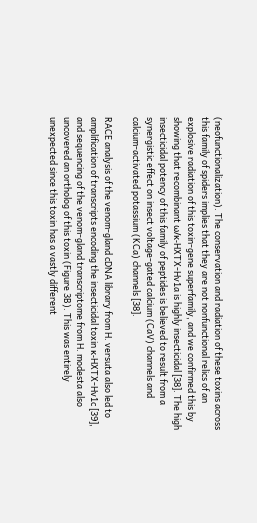(neofunctionalization). The conservation and radiation of these toxins across this family of spiders implies that they are not nonfunctional relics of an explosive radiation of this toxin-gene superfamily, and we confirmed this by showing that recombinant ω/κ-HXTX-Hv1a is highly insecticidal [38]. The high insecticidal potency of this family of peptides is believed to result from a synergistic effect on insect voltage-gated calcium (CaV) channels and calcium-activated potassium (KCa) channels [38].

RACE analysis of the venom-gland cDNA library from H. versuta also led to amplification of transcripts encoding the insecticidal toxin κ-HXTX-Hv1c [39], and sequencing of the venom-gland transcriptome from H. modesta also uncovered an ortholog of this toxin (Figure 3B). This was entirely unexpected since this toxin has a vastly different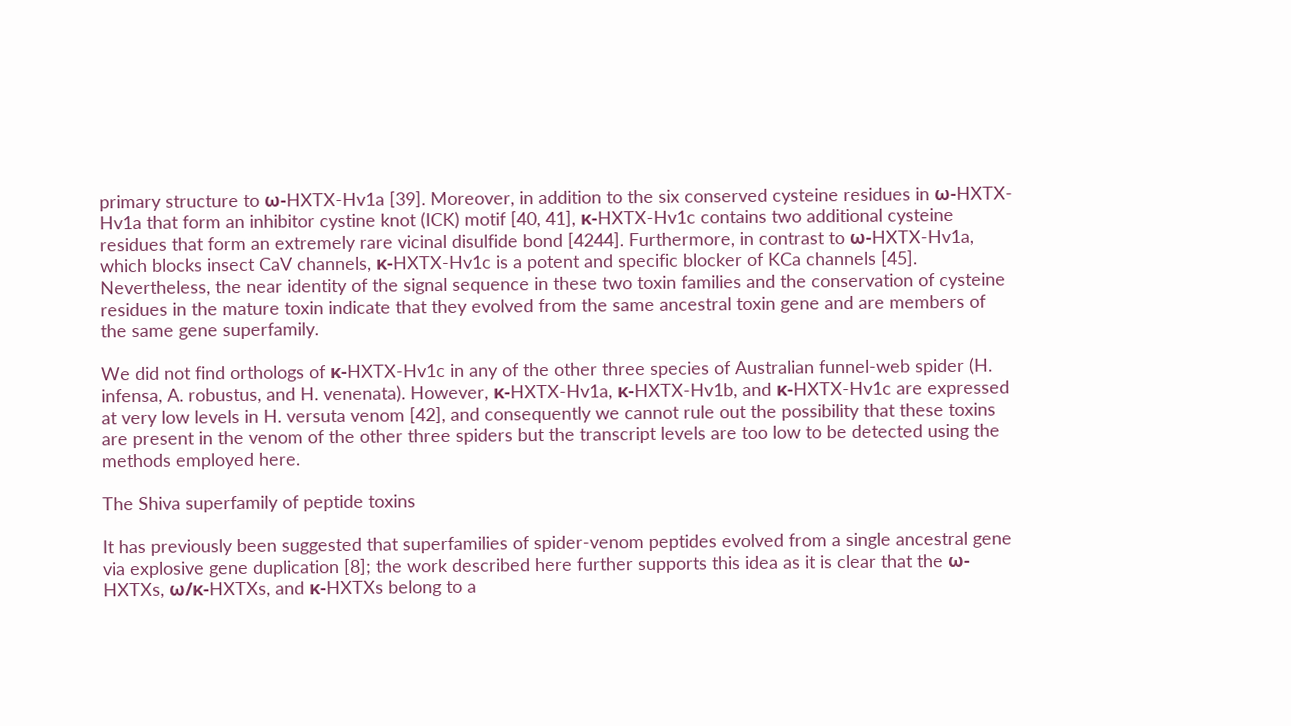primary structure to ω-HXTX-Hv1a [39]. Moreover, in addition to the six conserved cysteine residues in ω-HXTX-Hv1a that form an inhibitor cystine knot (ICK) motif [40, 41], κ-HXTX-Hv1c contains two additional cysteine residues that form an extremely rare vicinal disulfide bond [4244]. Furthermore, in contrast to ω-HXTX-Hv1a, which blocks insect CaV channels, κ-HXTX-Hv1c is a potent and specific blocker of KCa channels [45]. Nevertheless, the near identity of the signal sequence in these two toxin families and the conservation of cysteine residues in the mature toxin indicate that they evolved from the same ancestral toxin gene and are members of the same gene superfamily.

We did not find orthologs of κ-HXTX-Hv1c in any of the other three species of Australian funnel-web spider (H. infensa, A. robustus, and H. venenata). However, κ-HXTX-Hv1a, κ-HXTX-Hv1b, and κ-HXTX-Hv1c are expressed at very low levels in H. versuta venom [42], and consequently we cannot rule out the possibility that these toxins are present in the venom of the other three spiders but the transcript levels are too low to be detected using the methods employed here.

The Shiva superfamily of peptide toxins

It has previously been suggested that superfamilies of spider-venom peptides evolved from a single ancestral gene via explosive gene duplication [8]; the work described here further supports this idea as it is clear that the ω-HXTXs, ω/κ-HXTXs, and κ-HXTXs belong to a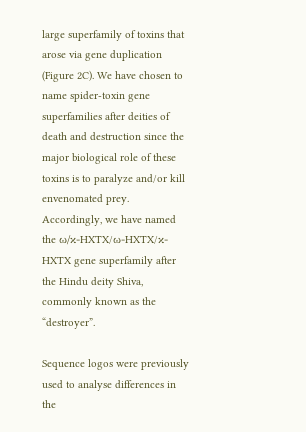large superfamily of toxins that arose via gene duplication (Figure 2C). We have chosen to name spider-toxin gene superfamilies after deities of death and destruction since the major biological role of these toxins is to paralyze and/or kill envenomated prey. Accordingly, we have named the ω/κ-HXTX/ω-HXTX/κ-HXTX gene superfamily after the Hindu deity Shiva, commonly known as the “destroyer”.

Sequence logos were previously used to analyse differences in the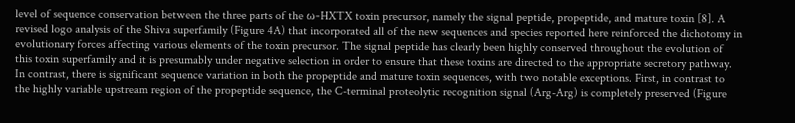level of sequence conservation between the three parts of the ω-HXTX toxin precursor, namely the signal peptide, propeptide, and mature toxin [8]. A revised logo analysis of the Shiva superfamily (Figure 4A) that incorporated all of the new sequences and species reported here reinforced the dichotomy in evolutionary forces affecting various elements of the toxin precursor. The signal peptide has clearly been highly conserved throughout the evolution of this toxin superfamily and it is presumably under negative selection in order to ensure that these toxins are directed to the appropriate secretory pathway. In contrast, there is significant sequence variation in both the propeptide and mature toxin sequences, with two notable exceptions. First, in contrast to the highly variable upstream region of the propeptide sequence, the C-terminal proteolytic recognition signal (Arg-Arg) is completely preserved (Figure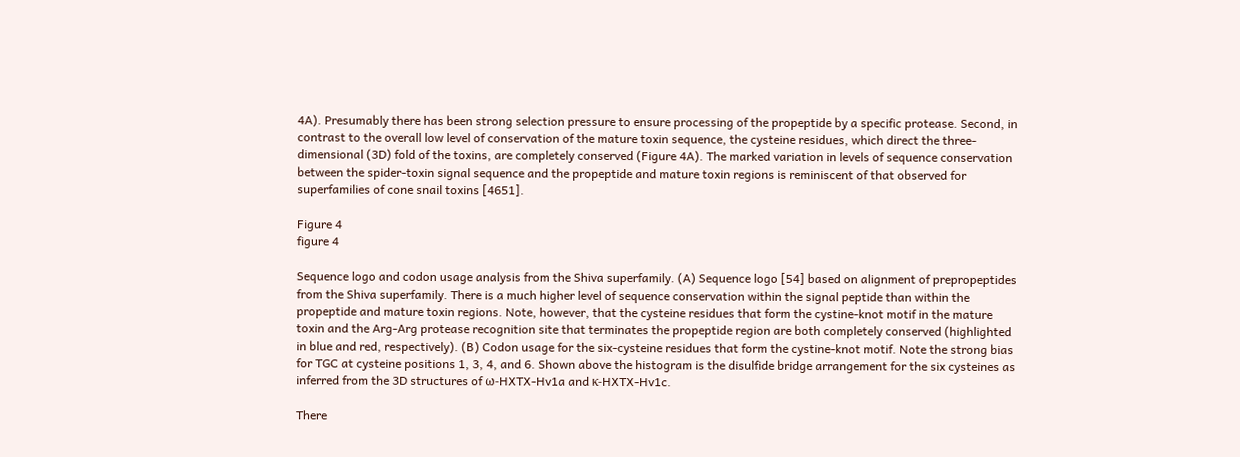4A). Presumably there has been strong selection pressure to ensure processing of the propeptide by a specific protease. Second, in contrast to the overall low level of conservation of the mature toxin sequence, the cysteine residues, which direct the three-dimensional (3D) fold of the toxins, are completely conserved (Figure 4A). The marked variation in levels of sequence conservation between the spider-toxin signal sequence and the propeptide and mature toxin regions is reminiscent of that observed for superfamilies of cone snail toxins [4651].

Figure 4
figure 4

Sequence logo and codon usage analysis from the Shiva superfamily. (A) Sequence logo [54] based on alignment of prepropeptides from the Shiva superfamily. There is a much higher level of sequence conservation within the signal peptide than within the propeptide and mature toxin regions. Note, however, that the cysteine residues that form the cystine-knot motif in the mature toxin and the Arg-Arg protease recognition site that terminates the propeptide region are both completely conserved (highlighted in blue and red, respectively). (B) Codon usage for the six-cysteine residues that form the cystine-knot motif. Note the strong bias for TGC at cysteine positions 1, 3, 4, and 6. Shown above the histogram is the disulfide bridge arrangement for the six cysteines as inferred from the 3D structures of ω-HXTX-Hv1a and κ-HXTX-Hv1c.

There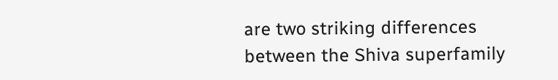are two striking differences between the Shiva superfamily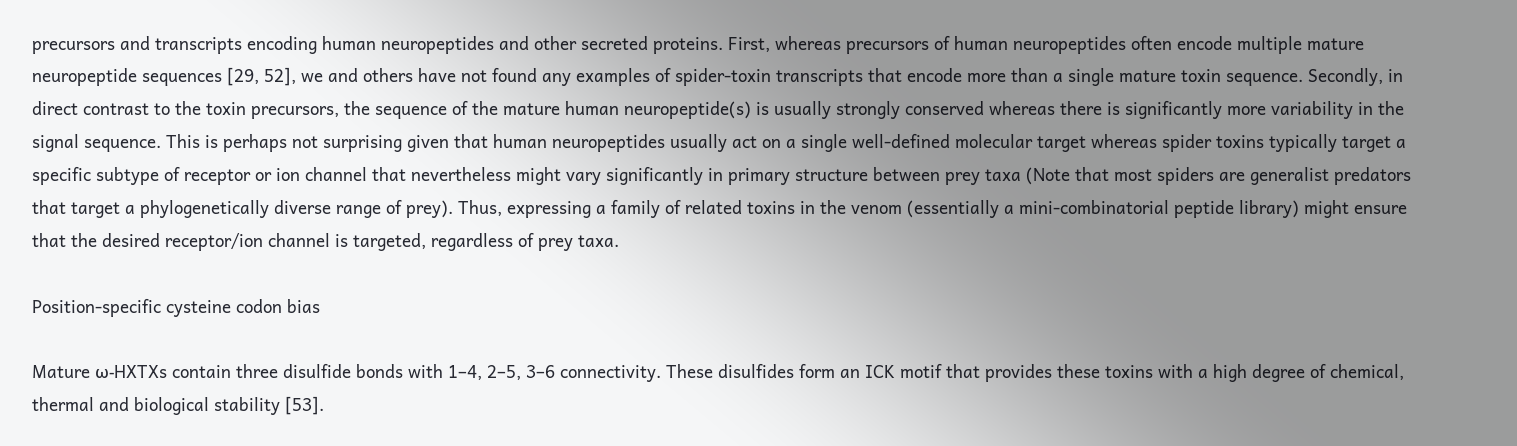precursors and transcripts encoding human neuropeptides and other secreted proteins. First, whereas precursors of human neuropeptides often encode multiple mature neuropeptide sequences [29, 52], we and others have not found any examples of spider-toxin transcripts that encode more than a single mature toxin sequence. Secondly, in direct contrast to the toxin precursors, the sequence of the mature human neuropeptide(s) is usually strongly conserved whereas there is significantly more variability in the signal sequence. This is perhaps not surprising given that human neuropeptides usually act on a single well-defined molecular target whereas spider toxins typically target a specific subtype of receptor or ion channel that nevertheless might vary significantly in primary structure between prey taxa (Note that most spiders are generalist predators that target a phylogenetically diverse range of prey). Thus, expressing a family of related toxins in the venom (essentially a mini-combinatorial peptide library) might ensure that the desired receptor/ion channel is targeted, regardless of prey taxa.

Position-specific cysteine codon bias

Mature ω-HXTXs contain three disulfide bonds with 1–4, 2–5, 3–6 connectivity. These disulfides form an ICK motif that provides these toxins with a high degree of chemical, thermal and biological stability [53].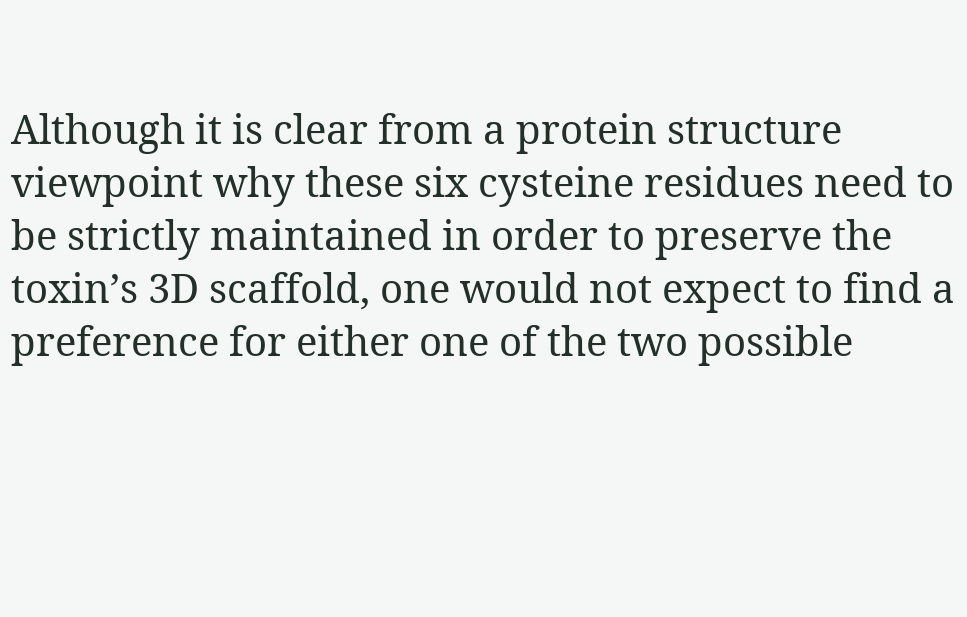Although it is clear from a protein structure viewpoint why these six cysteine residues need to be strictly maintained in order to preserve the toxin’s 3D scaffold, one would not expect to find a preference for either one of the two possible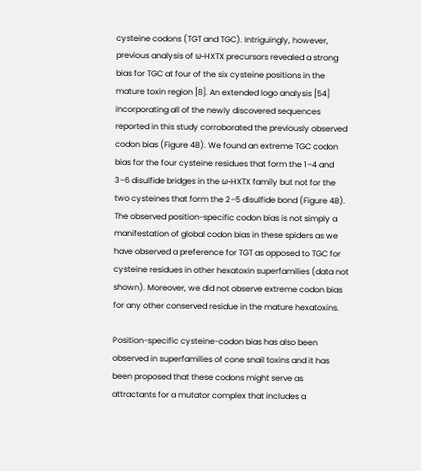cysteine codons (TGT and TGC). Intriguingly, however, previous analysis of ω-HXTX precursors revealed a strong bias for TGC at four of the six cysteine positions in the mature toxin region [8]. An extended logo analysis [54] incorporating all of the newly discovered sequences reported in this study corroborated the previously observed codon bias (Figure 4B). We found an extreme TGC codon bias for the four cysteine residues that form the 1–4 and 3–6 disulfide bridges in the ω-HXTX family but not for the two cysteines that form the 2–5 disulfide bond (Figure 4B). The observed position-specific codon bias is not simply a manifestation of global codon bias in these spiders as we have observed a preference for TGT as opposed to TGC for cysteine residues in other hexatoxin superfamilies (data not shown). Moreover, we did not observe extreme codon bias for any other conserved residue in the mature hexatoxins.

Position-specific cysteine-codon bias has also been observed in superfamilies of cone snail toxins and it has been proposed that these codons might serve as attractants for a mutator complex that includes a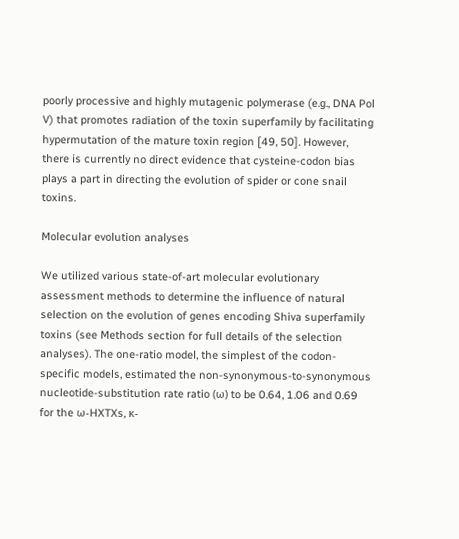poorly processive and highly mutagenic polymerase (e.g., DNA Pol V) that promotes radiation of the toxin superfamily by facilitating hypermutation of the mature toxin region [49, 50]. However, there is currently no direct evidence that cysteine-codon bias plays a part in directing the evolution of spider or cone snail toxins.

Molecular evolution analyses

We utilized various state-of-art molecular evolutionary assessment methods to determine the influence of natural selection on the evolution of genes encoding Shiva superfamily toxins (see Methods section for full details of the selection analyses). The one-ratio model, the simplest of the codon-specific models, estimated the non-synonymous-to-synonymous nucleotide-substitution rate ratio (ω) to be 0.64, 1.06 and 0.69 for the ω-HXTXs, κ-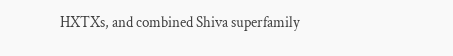HXTXs, and combined Shiva superfamily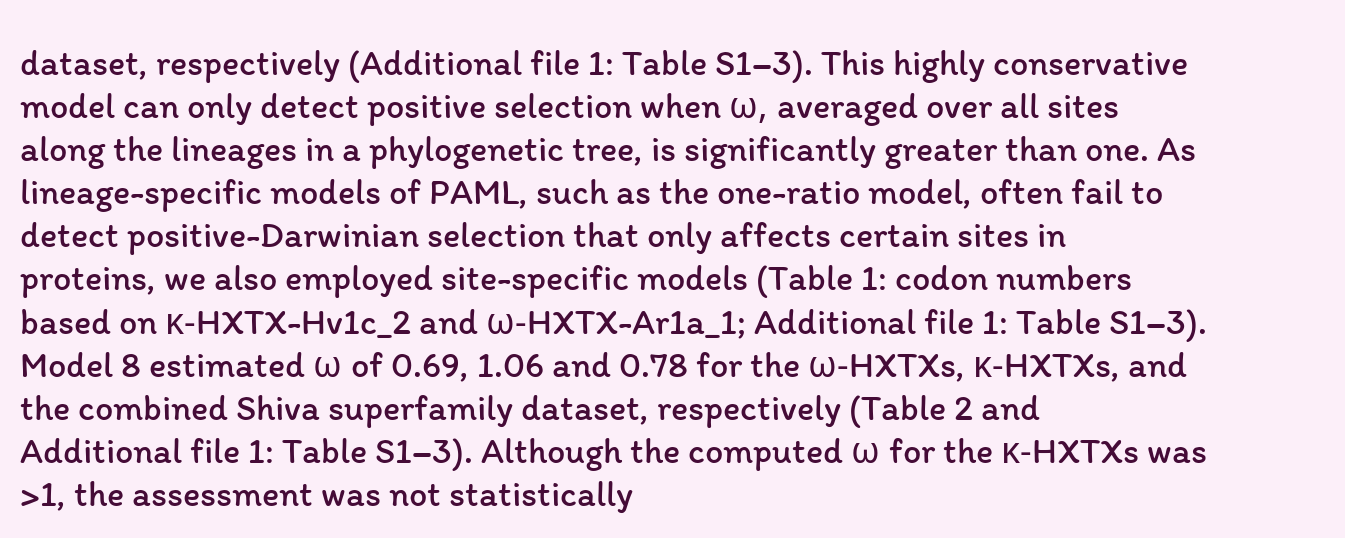dataset, respectively (Additional file 1: Table S1–3). This highly conservative model can only detect positive selection when ω, averaged over all sites along the lineages in a phylogenetic tree, is significantly greater than one. As lineage-specific models of PAML, such as the one-ratio model, often fail to detect positive-Darwinian selection that only affects certain sites in proteins, we also employed site-specific models (Table 1: codon numbers based on κ-HXTX-Hv1c_2 and ω-HXTX-Ar1a_1; Additional file 1: Table S1–3). Model 8 estimated ω of 0.69, 1.06 and 0.78 for the ω-HXTXs, κ-HXTXs, and the combined Shiva superfamily dataset, respectively (Table 2 and Additional file 1: Table S1–3). Although the computed ω for the κ-HXTXs was >1, the assessment was not statistically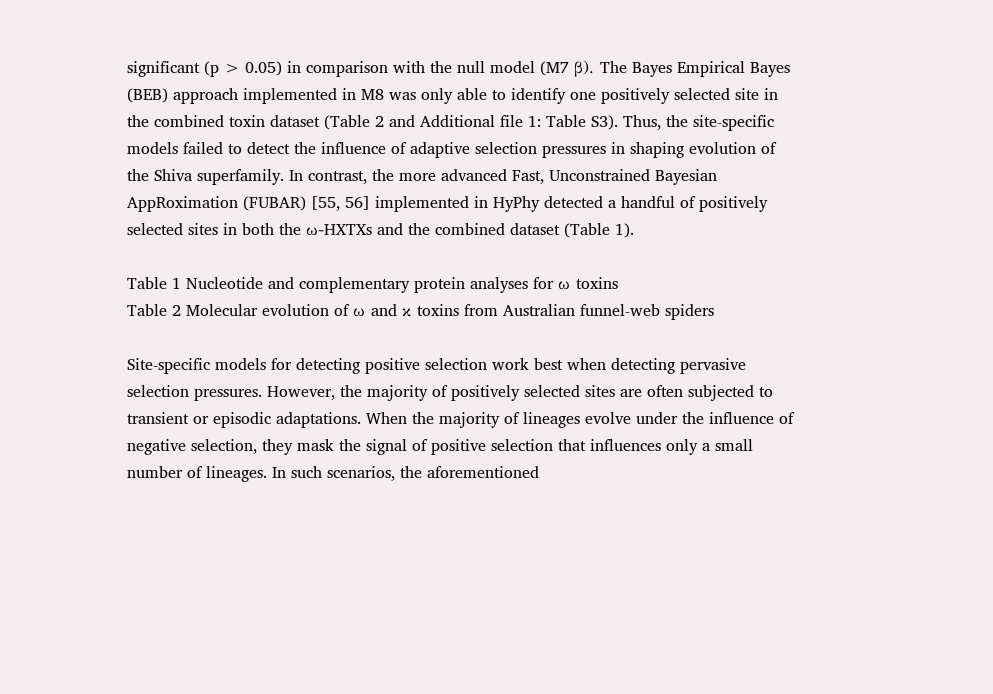significant (p > 0.05) in comparison with the null model (M7 β). The Bayes Empirical Bayes (BEB) approach implemented in M8 was only able to identify one positively selected site in the combined toxin dataset (Table 2 and Additional file 1: Table S3). Thus, the site-specific models failed to detect the influence of adaptive selection pressures in shaping evolution of the Shiva superfamily. In contrast, the more advanced Fast, Unconstrained Bayesian AppRoximation (FUBAR) [55, 56] implemented in HyPhy detected a handful of positively selected sites in both the ω-HXTXs and the combined dataset (Table 1).

Table 1 Nucleotide and complementary protein analyses for ω toxins
Table 2 Molecular evolution of ω and κ toxins from Australian funnel-web spiders

Site-specific models for detecting positive selection work best when detecting pervasive selection pressures. However, the majority of positively selected sites are often subjected to transient or episodic adaptations. When the majority of lineages evolve under the influence of negative selection, they mask the signal of positive selection that influences only a small number of lineages. In such scenarios, the aforementioned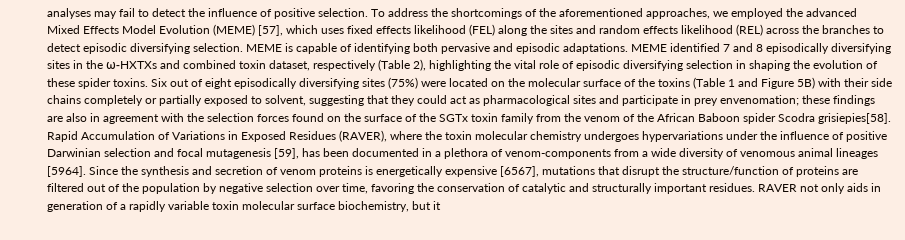analyses may fail to detect the influence of positive selection. To address the shortcomings of the aforementioned approaches, we employed the advanced Mixed Effects Model Evolution (MEME) [57], which uses fixed effects likelihood (FEL) along the sites and random effects likelihood (REL) across the branches to detect episodic diversifying selection. MEME is capable of identifying both pervasive and episodic adaptations. MEME identified 7 and 8 episodically diversifying sites in the ω-HXTXs and combined toxin dataset, respectively (Table 2), highlighting the vital role of episodic diversifying selection in shaping the evolution of these spider toxins. Six out of eight episodically diversifying sites (75%) were located on the molecular surface of the toxins (Table 1 and Figure 5B) with their side chains completely or partially exposed to solvent, suggesting that they could act as pharmacological sites and participate in prey envenomation; these findings are also in agreement with the selection forces found on the surface of the SGTx toxin family from the venom of the African Baboon spider Scodra grisiepies[58]. Rapid Accumulation of Variations in Exposed Residues (RAVER), where the toxin molecular chemistry undergoes hypervariations under the influence of positive Darwinian selection and focal mutagenesis [59], has been documented in a plethora of venom-components from a wide diversity of venomous animal lineages [5964]. Since the synthesis and secretion of venom proteins is energetically expensive [6567], mutations that disrupt the structure/function of proteins are filtered out of the population by negative selection over time, favoring the conservation of catalytic and structurally important residues. RAVER not only aids in generation of a rapidly variable toxin molecular surface biochemistry, but it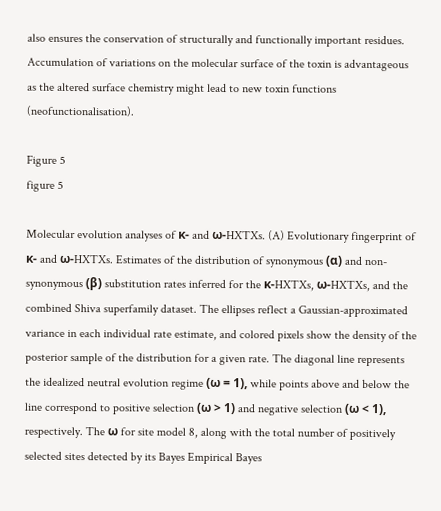also ensures the conservation of structurally and functionally important residues. Accumulation of variations on the molecular surface of the toxin is advantageous as the altered surface chemistry might lead to new toxin functions (neofunctionalisation).

Figure 5
figure 5

Molecular evolution analyses of κ- and ω-HXTXs. (A) Evolutionary fingerprint of κ- and ω-HXTXs. Estimates of the distribution of synonymous (α) and non-synonymous (β) substitution rates inferred for the κ-HXTXs, ω-HXTXs, and the combined Shiva superfamily dataset. The ellipses reflect a Gaussian-approximated variance in each individual rate estimate, and colored pixels show the density of the posterior sample of the distribution for a given rate. The diagonal line represents the idealized neutral evolution regime (ω = 1), while points above and below the line correspond to positive selection (ω > 1) and negative selection (ω < 1), respectively. The ω for site model 8, along with the total number of positively selected sites detected by its Bayes Empirical Bayes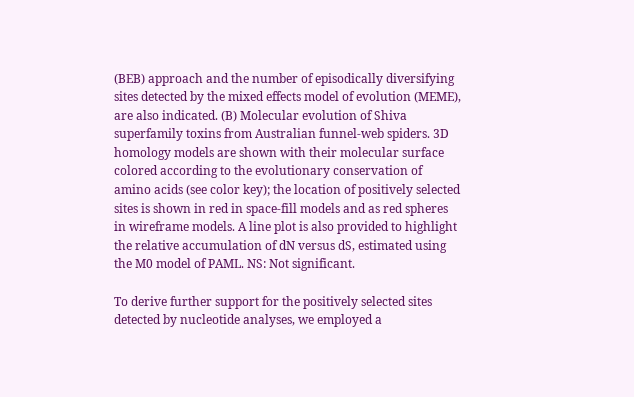(BEB) approach and the number of episodically diversifying sites detected by the mixed effects model of evolution (MEME), are also indicated. (B) Molecular evolution of Shiva superfamily toxins from Australian funnel-web spiders. 3D homology models are shown with their molecular surface colored according to the evolutionary conservation of amino acids (see color key); the location of positively selected sites is shown in red in space-fill models and as red spheres in wireframe models. A line plot is also provided to highlight the relative accumulation of dN versus dS, estimated using the M0 model of PAML. NS: Not significant.

To derive further support for the positively selected sites detected by nucleotide analyses, we employed a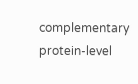complementary protein-level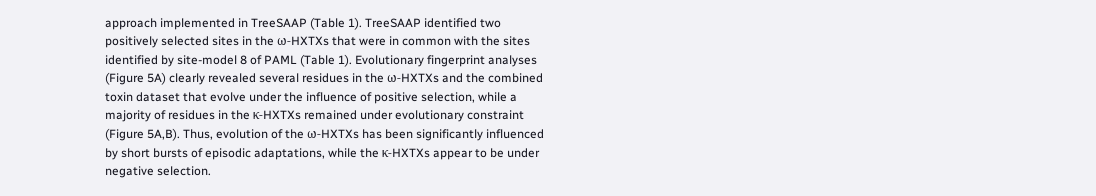approach implemented in TreeSAAP (Table 1). TreeSAAP identified two positively selected sites in the ω-HXTXs that were in common with the sites identified by site-model 8 of PAML (Table 1). Evolutionary fingerprint analyses (Figure 5A) clearly revealed several residues in the ω-HXTXs and the combined toxin dataset that evolve under the influence of positive selection, while a majority of residues in the κ-HXTXs remained under evolutionary constraint (Figure 5A,B). Thus, evolution of the ω-HXTXs has been significantly influenced by short bursts of episodic adaptations, while the κ-HXTXs appear to be under negative selection.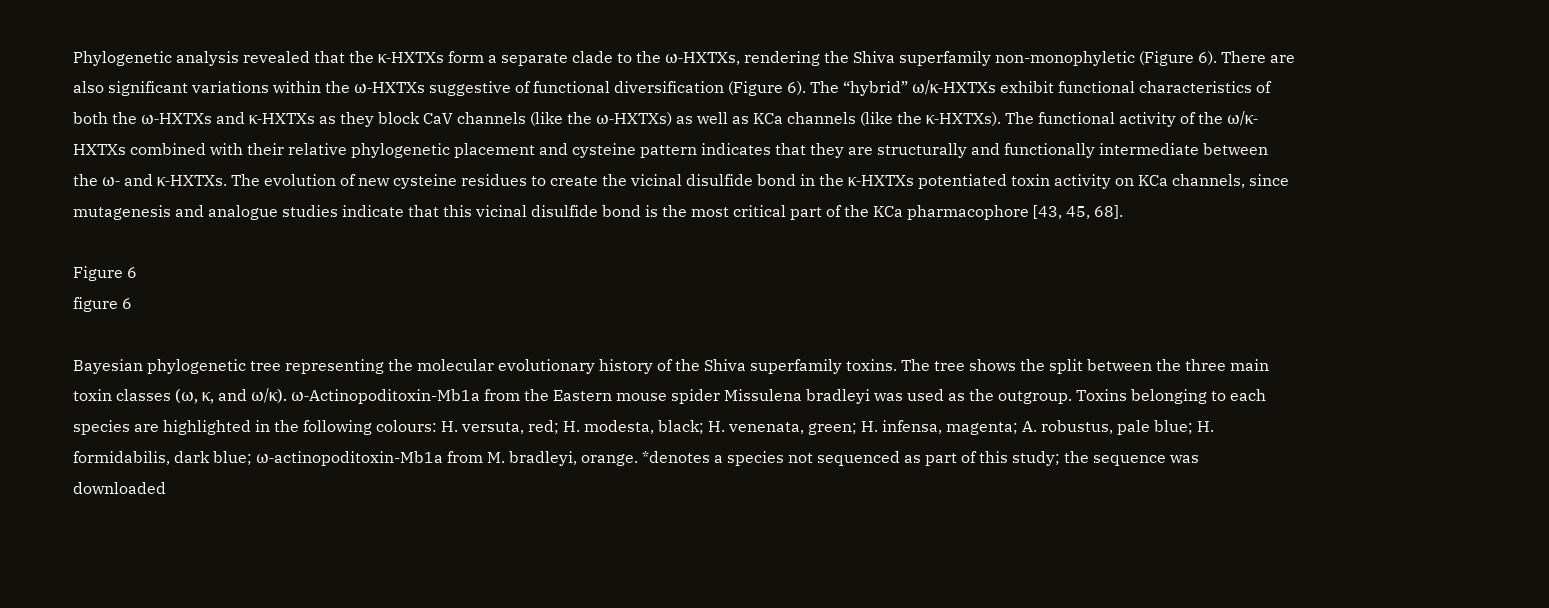Phylogenetic analysis revealed that the κ-HXTXs form a separate clade to the ω-HXTXs, rendering the Shiva superfamily non-monophyletic (Figure 6). There are also significant variations within the ω-HXTXs suggestive of functional diversification (Figure 6). The “hybrid” ω/κ-HXTXs exhibit functional characteristics of both the ω-HXTXs and κ-HXTXs as they block CaV channels (like the ω-HXTXs) as well as KCa channels (like the κ-HXTXs). The functional activity of the ω/κ-HXTXs combined with their relative phylogenetic placement and cysteine pattern indicates that they are structurally and functionally intermediate between the ω- and κ-HXTXs. The evolution of new cysteine residues to create the vicinal disulfide bond in the κ-HXTXs potentiated toxin activity on KCa channels, since mutagenesis and analogue studies indicate that this vicinal disulfide bond is the most critical part of the KCa pharmacophore [43, 45, 68].

Figure 6
figure 6

Bayesian phylogenetic tree representing the molecular evolutionary history of the Shiva superfamily toxins. The tree shows the split between the three main toxin classes (ω, κ, and ω/κ). ω-Actinopoditoxin-Mb1a from the Eastern mouse spider Missulena bradleyi was used as the outgroup. Toxins belonging to each species are highlighted in the following colours: H. versuta, red; H. modesta, black; H. venenata, green; H. infensa, magenta; A. robustus, pale blue; H. formidabilis, dark blue; ω-actinopoditoxin-Mb1a from M. bradleyi, orange. *denotes a species not sequenced as part of this study; the sequence was downloaded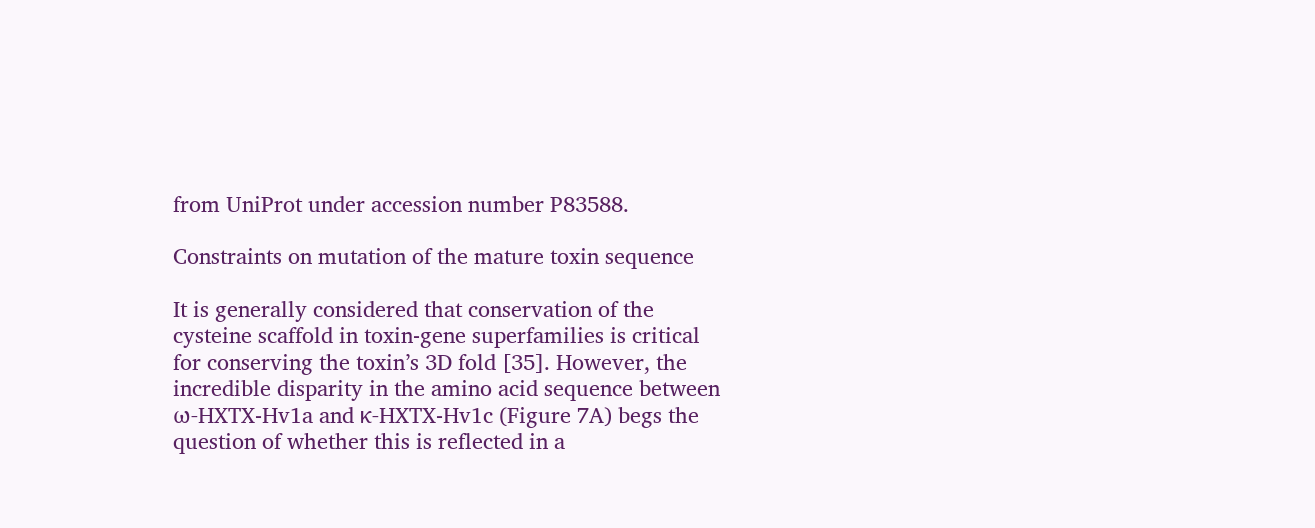from UniProt under accession number P83588.

Constraints on mutation of the mature toxin sequence

It is generally considered that conservation of the cysteine scaffold in toxin-gene superfamilies is critical for conserving the toxin’s 3D fold [35]. However, the incredible disparity in the amino acid sequence between ω-HXTX-Hv1a and κ-HXTX-Hv1c (Figure 7A) begs the question of whether this is reflected in a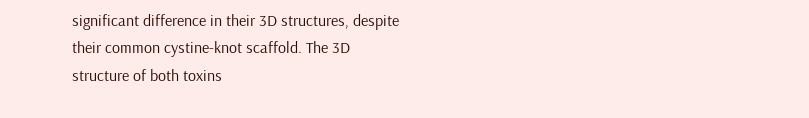significant difference in their 3D structures, despite their common cystine-knot scaffold. The 3D structure of both toxins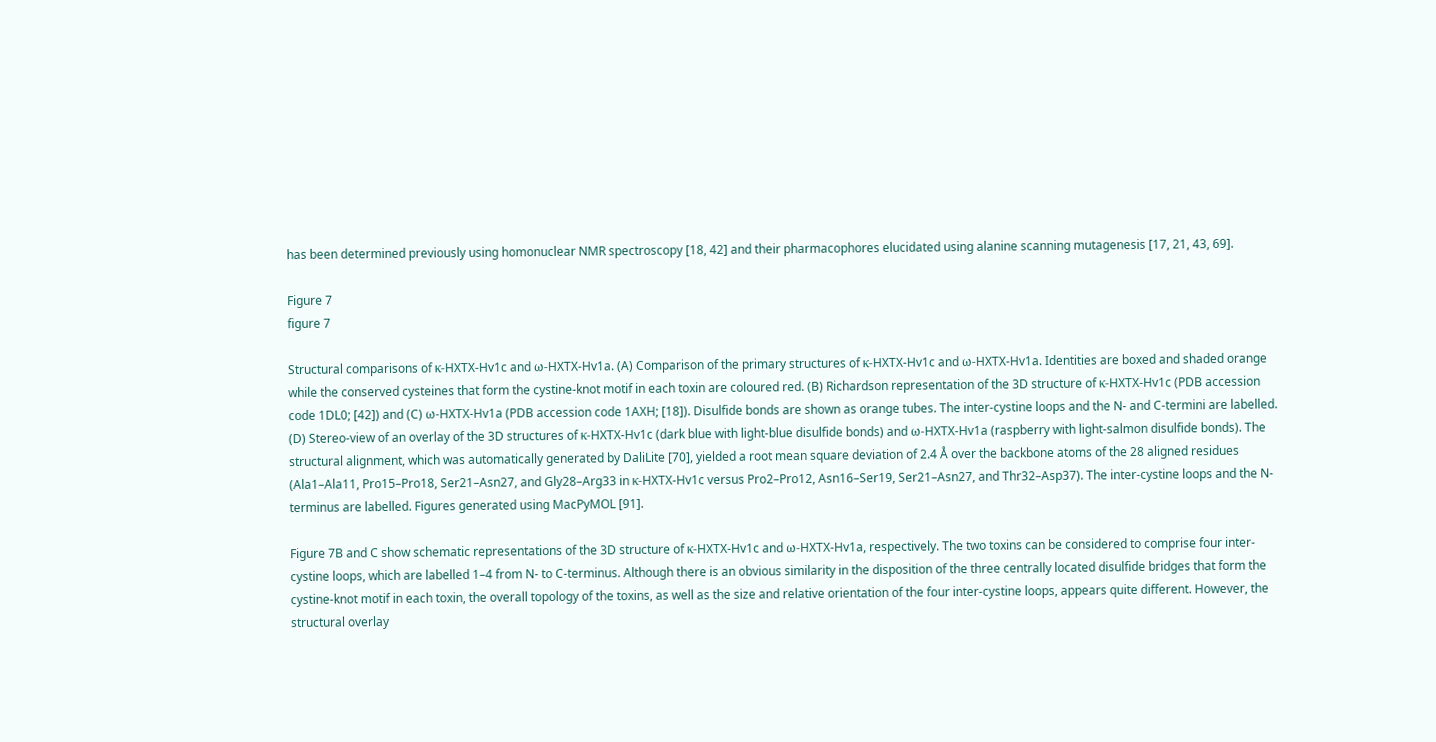has been determined previously using homonuclear NMR spectroscopy [18, 42] and their pharmacophores elucidated using alanine scanning mutagenesis [17, 21, 43, 69].

Figure 7
figure 7

Structural comparisons of κ-HXTX-Hv1c and ω-HXTX-Hv1a. (A) Comparison of the primary structures of κ-HXTX-Hv1c and ω-HXTX-Hv1a. Identities are boxed and shaded orange while the conserved cysteines that form the cystine-knot motif in each toxin are coloured red. (B) Richardson representation of the 3D structure of κ-HXTX-Hv1c (PDB accession code 1DL0; [42]) and (C) ω-HXTX-Hv1a (PDB accession code 1AXH; [18]). Disulfide bonds are shown as orange tubes. The inter-cystine loops and the N- and C-termini are labelled. (D) Stereo-view of an overlay of the 3D structures of κ-HXTX-Hv1c (dark blue with light-blue disulfide bonds) and ω-HXTX-Hv1a (raspberry with light-salmon disulfide bonds). The structural alignment, which was automatically generated by DaliLite [70], yielded a root mean square deviation of 2.4 Å over the backbone atoms of the 28 aligned residues (Ala1–Ala11, Pro15–Pro18, Ser21–Asn27, and Gly28–Arg33 in κ-HXTX-Hv1c versus Pro2–Pro12, Asn16–Ser19, Ser21–Asn27, and Thr32–Asp37). The inter-cystine loops and the N-terminus are labelled. Figures generated using MacPyMOL [91].

Figure 7B and C show schematic representations of the 3D structure of κ-HXTX-Hv1c and ω-HXTX-Hv1a, respectively. The two toxins can be considered to comprise four inter-cystine loops, which are labelled 1–4 from N- to C-terminus. Although there is an obvious similarity in the disposition of the three centrally located disulfide bridges that form the cystine-knot motif in each toxin, the overall topology of the toxins, as well as the size and relative orientation of the four inter-cystine loops, appears quite different. However, the structural overlay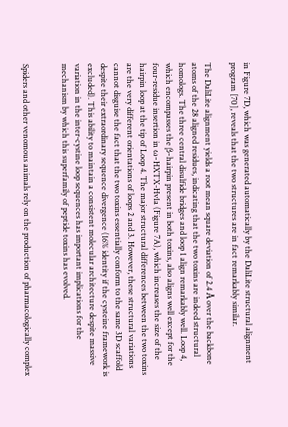in Figure 7D, which was generated automatically by the DaliLite structural alignment program [70], reveals that the two structures are in fact remarkably similar.

The DaliLite alignment yields a root mean square deviation of 2.4 Å over the backbone atoms of the 28 aligned residues, indicating that the two toxins are indeed structural homologs. The three central disulfide bridges and loop 1 align remarkably well. Loop 4, which encompasses the β-hairpin present in both toxins, also aligns well except for the four-residue insertion in ω-HXTX-Hv1a (Figure 7A), which increases the size of the hairpin loop at the tip of Loop 4. The major structural differences between the two toxins are the very different orientations of loops 2 and 3. However, these structural variations cannot disguise the fact that the two toxins essentially conform to the same 3D scaffold despite their extraordinary sequence divergence (16% identity if the cysteine framework is excluded). This ability to maintain a consistent molecular architecture despite massive variation in the inter-cystine loop sequences has important implications for the mechanism by which this superfamily of peptide toxins has evolved.


Spiders and other venomous animals rely on the production of pharmacologically complex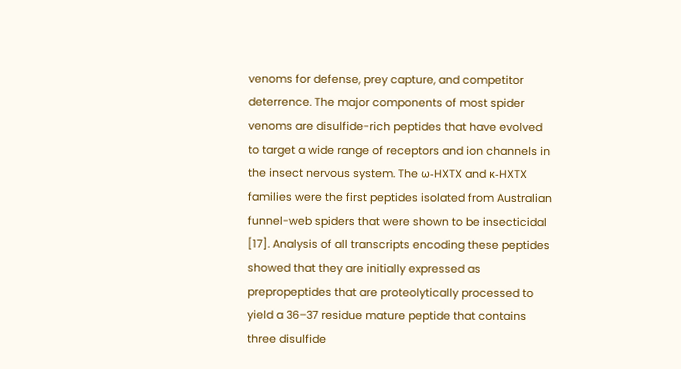venoms for defense, prey capture, and competitor deterrence. The major components of most spider venoms are disulfide-rich peptides that have evolved to target a wide range of receptors and ion channels in the insect nervous system. The ω-HXTX and κ-HXTX families were the first peptides isolated from Australian funnel-web spiders that were shown to be insecticidal [17]. Analysis of all transcripts encoding these peptides showed that they are initially expressed as prepropeptides that are proteolytically processed to yield a 36–37 residue mature peptide that contains three disulfide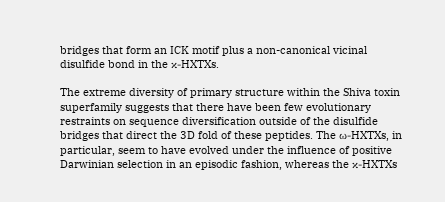bridges that form an ICK motif plus a non-canonical vicinal disulfide bond in the κ-HXTXs.

The extreme diversity of primary structure within the Shiva toxin superfamily suggests that there have been few evolutionary restraints on sequence diversification outside of the disulfide bridges that direct the 3D fold of these peptides. The ω-HXTXs, in particular, seem to have evolved under the influence of positive Darwinian selection in an episodic fashion, whereas the κ-HXTXs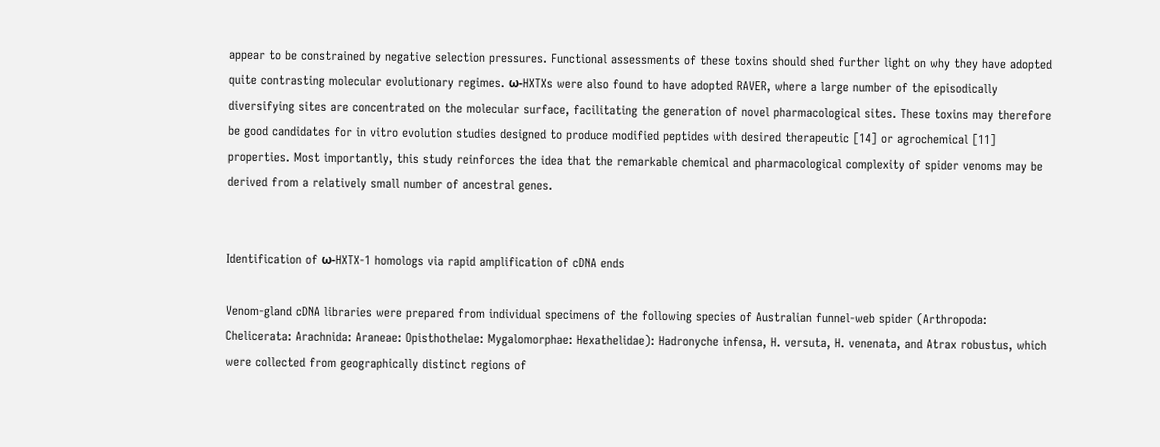appear to be constrained by negative selection pressures. Functional assessments of these toxins should shed further light on why they have adopted quite contrasting molecular evolutionary regimes. ω-HXTXs were also found to have adopted RAVER, where a large number of the episodically diversifying sites are concentrated on the molecular surface, facilitating the generation of novel pharmacological sites. These toxins may therefore be good candidates for in vitro evolution studies designed to produce modified peptides with desired therapeutic [14] or agrochemical [11] properties. Most importantly, this study reinforces the idea that the remarkable chemical and pharmacological complexity of spider venoms may be derived from a relatively small number of ancestral genes.


Identification of ω-HXTX-1 homologs via rapid amplification of cDNA ends

Venom-gland cDNA libraries were prepared from individual specimens of the following species of Australian funnel-web spider (Arthropoda: Chelicerata: Arachnida: Araneae: Opisthothelae: Mygalomorphae: Hexathelidae): Hadronyche infensa, H. versuta, H. venenata, and Atrax robustus, which were collected from geographically distinct regions of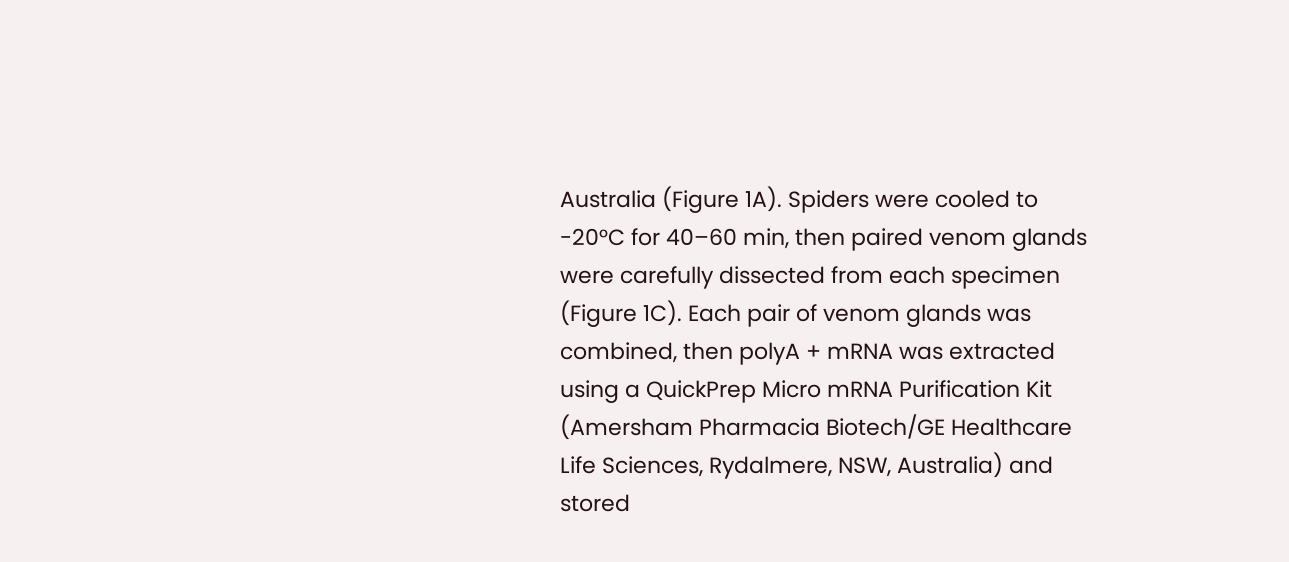Australia (Figure 1A). Spiders were cooled to -20°C for 40–60 min, then paired venom glands were carefully dissected from each specimen (Figure 1C). Each pair of venom glands was combined, then polyA + mRNA was extracted using a QuickPrep Micro mRNA Purification Kit (Amersham Pharmacia Biotech/GE Healthcare Life Sciences, Rydalmere, NSW, Australia) and stored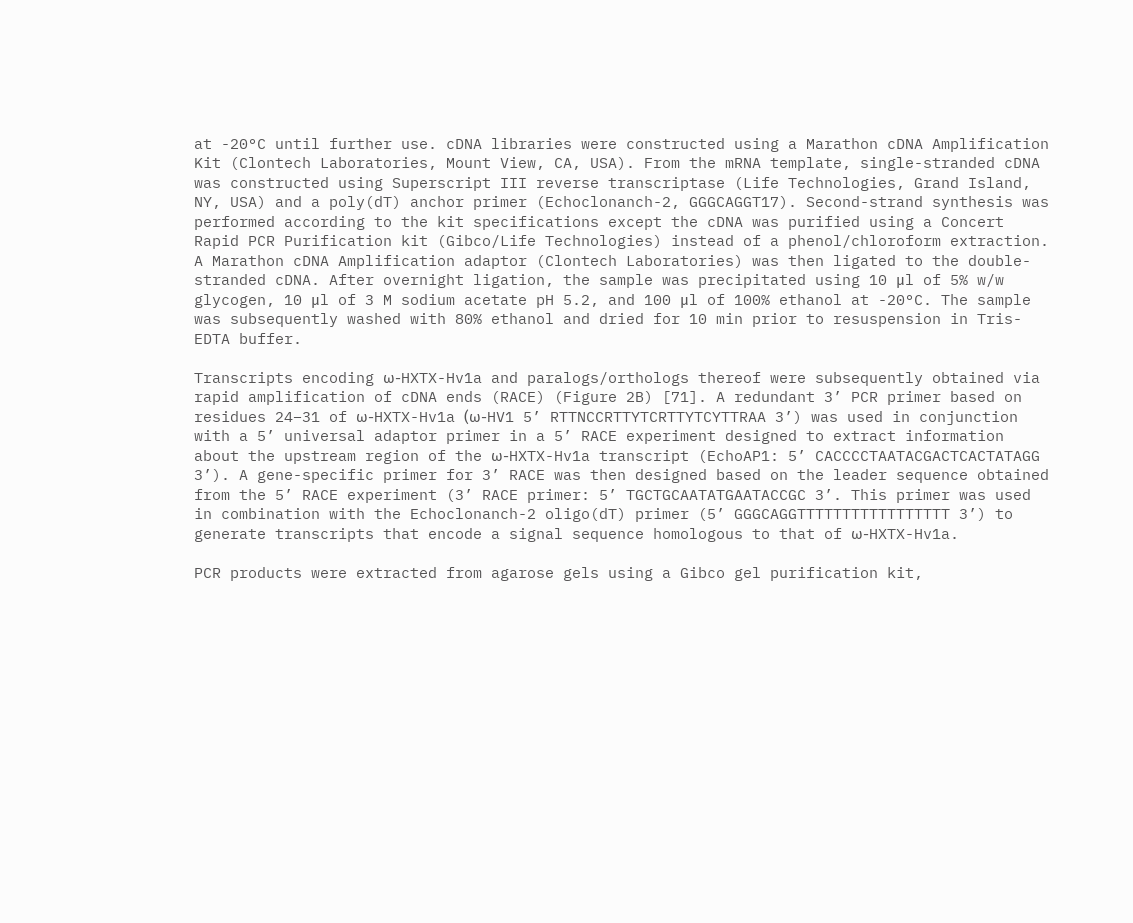at -20°C until further use. cDNA libraries were constructed using a Marathon cDNA Amplification Kit (Clontech Laboratories, Mount View, CA, USA). From the mRNA template, single-stranded cDNA was constructed using Superscript III reverse transcriptase (Life Technologies, Grand Island, NY, USA) and a poly(dT) anchor primer (Echoclonanch-2, GGGCAGGT17). Second-strand synthesis was performed according to the kit specifications except the cDNA was purified using a Concert Rapid PCR Purification kit (Gibco/Life Technologies) instead of a phenol/chloroform extraction. A Marathon cDNA Amplification adaptor (Clontech Laboratories) was then ligated to the double-stranded cDNA. After overnight ligation, the sample was precipitated using 10 μl of 5% w/w glycogen, 10 μl of 3 M sodium acetate pH 5.2, and 100 μl of 100% ethanol at -20°C. The sample was subsequently washed with 80% ethanol and dried for 10 min prior to resuspension in Tris-EDTA buffer.

Transcripts encoding ω-HXTX-Hv1a and paralogs/orthologs thereof were subsequently obtained via rapid amplification of cDNA ends (RACE) (Figure 2B) [71]. A redundant 3’ PCR primer based on residues 24–31 of ω-HXTX-Hv1a (ω-HV1 5’ RTTNCCRTTYTCRTTYTCYTTRAA 3’) was used in conjunction with a 5’ universal adaptor primer in a 5’ RACE experiment designed to extract information about the upstream region of the ω-HXTX-Hv1a transcript (EchoAP1: 5’ CACCCCTAATACGACTCACTATAGG 3’). A gene-specific primer for 3’ RACE was then designed based on the leader sequence obtained from the 5’ RACE experiment (3’ RACE primer: 5’ TGCTGCAATATGAATACCGC 3’. This primer was used in combination with the Echoclonanch-2 oligo(dT) primer (5’ GGGCAGGTTTTTTTTTTTTTTTTT 3’) to generate transcripts that encode a signal sequence homologous to that of ω-HXTX-Hv1a.

PCR products were extracted from agarose gels using a Gibco gel purification kit,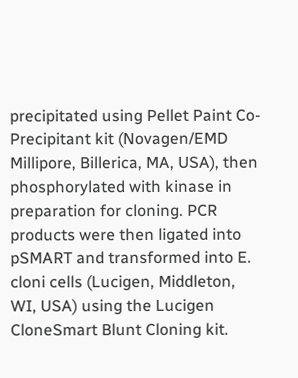precipitated using Pellet Paint Co-Precipitant kit (Novagen/EMD Millipore, Billerica, MA, USA), then phosphorylated with kinase in preparation for cloning. PCR products were then ligated into pSMART and transformed into E. cloni cells (Lucigen, Middleton, WI, USA) using the Lucigen CloneSmart Blunt Cloning kit.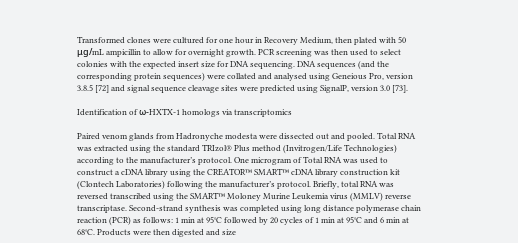Transformed clones were cultured for one hour in Recovery Medium, then plated with 50 μg/mL ampicillin to allow for overnight growth. PCR screening was then used to select colonies with the expected insert size for DNA sequencing. DNA sequences (and the corresponding protein sequences) were collated and analysed using Geneious Pro, version 3.8.5 [72] and signal sequence cleavage sites were predicted using SignalP, version 3.0 [73].

Identification of ω-HXTX-1 homologs via transcriptomics

Paired venom glands from Hadronyche modesta were dissected out and pooled. Total RNA was extracted using the standard TRIzol® Plus method (Invitrogen/Life Technologies) according to the manufacturer’s protocol. One microgram of Total RNA was used to construct a cDNA library using the CREATOR™ SMART™ cDNA library construction kit (Clontech Laboratories) following the manufacturer’s protocol. Briefly, total RNA was reversed transcribed using the SMART™ Moloney Murine Leukemia virus (MMLV) reverse transcriptase. Second-strand synthesis was completed using long distance polymerase chain reaction (PCR) as follows: 1 min at 95°C followed by 20 cycles of 1 min at 95°C and 6 min at 68°C. Products were then digested and size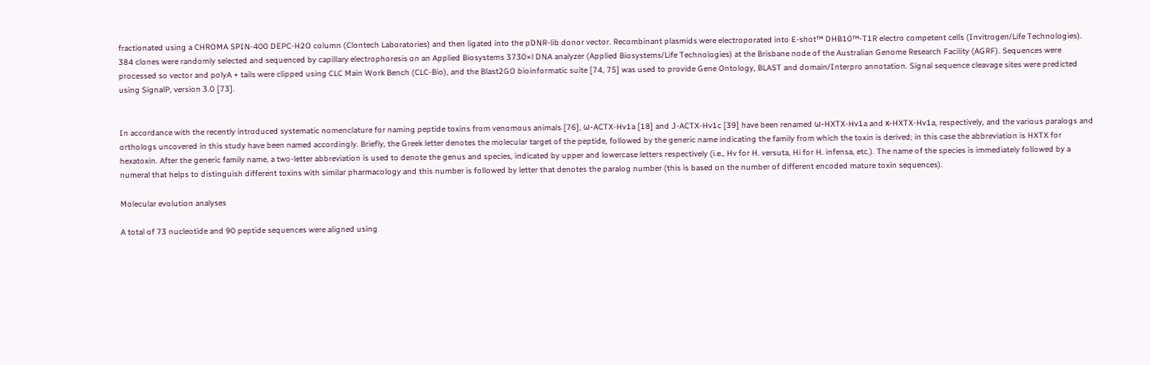fractionated using a CHROMA SPIN-400 DEPC-H2O column (Clontech Laboratories) and then ligated into the pDNR-lib donor vector. Recombinant plasmids were electroporated into E-shot™ DHB10™-T1R electro competent cells (Invitrogen/Life Technologies). 384 clones were randomly selected and sequenced by capillary electrophoresis on an Applied Biosystems 3730×l DNA analyzer (Applied Biosystems/Life Technologies) at the Brisbane node of the Australian Genome Research Facility (AGRF). Sequences were processed so vector and polyA + tails were clipped using CLC Main Work Bench (CLC-Bio), and the Blast2GO bioinformatic suite [74, 75] was used to provide Gene Ontology, BLAST and domain/Interpro annotation. Signal sequence cleavage sites were predicted using SignalP, version 3.0 [73].


In accordance with the recently introduced systematic nomenclature for naming peptide toxins from venomous animals [76], ω-ACTX-Hv1a [18] and J-ACTX-Hv1c [39] have been renamed ω-HXTX-Hv1a and κ-HXTX-Hv1a, respectively, and the various paralogs and orthologs uncovered in this study have been named accordingly. Briefly, the Greek letter denotes the molecular target of the peptide, followed by the generic name indicating the family from which the toxin is derived; in this case the abbreviation is HXTX for hexatoxin. After the generic family name, a two-letter abbreviation is used to denote the genus and species, indicated by upper and lowercase letters respectively (i.e., Hv for H. versuta, Hi for H. infensa, etc.). The name of the species is immediately followed by a numeral that helps to distinguish different toxins with similar pharmacology and this number is followed by letter that denotes the paralog number (this is based on the number of different encoded mature toxin sequences).

Molecular evolution analyses

A total of 73 nucleotide and 90 peptide sequences were aligned using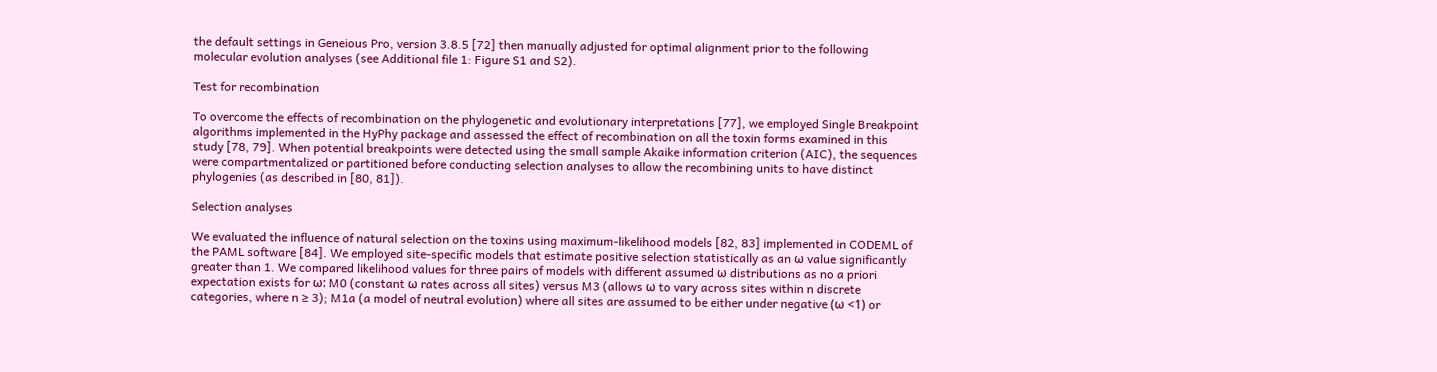the default settings in Geneious Pro, version 3.8.5 [72] then manually adjusted for optimal alignment prior to the following molecular evolution analyses (see Additional file 1: Figure S1 and S2).

Test for recombination

To overcome the effects of recombination on the phylogenetic and evolutionary interpretations [77], we employed Single Breakpoint algorithms implemented in the HyPhy package and assessed the effect of recombination on all the toxin forms examined in this study [78, 79]. When potential breakpoints were detected using the small sample Akaike information criterion (AIC), the sequences were compartmentalized or partitioned before conducting selection analyses to allow the recombining units to have distinct phylogenies (as described in [80, 81]).

Selection analyses

We evaluated the influence of natural selection on the toxins using maximum-likelihood models [82, 83] implemented in CODEML of the PAML software [84]. We employed site-specific models that estimate positive selection statistically as an ω value significantly greater than 1. We compared likelihood values for three pairs of models with different assumed ω distributions as no a priori expectation exists for ω: M0 (constant ω rates across all sites) versus M3 (allows ω to vary across sites within n discrete categories, where n ≥ 3); M1a (a model of neutral evolution) where all sites are assumed to be either under negative (ω <1) or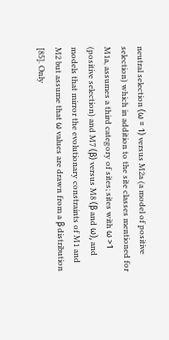neutral selection (ω = 1) versus M2a (a model of positive selection) which in addition to the site classes mentioned for M1a, assumes a third category of sites; sites with ω >1 (positive selection) and M7 (β) versus M8 (β and ω), and models that mirror the evolutionary constraints of M1 and M2 but assume that ω values are drawn from a β distribution [85]. Only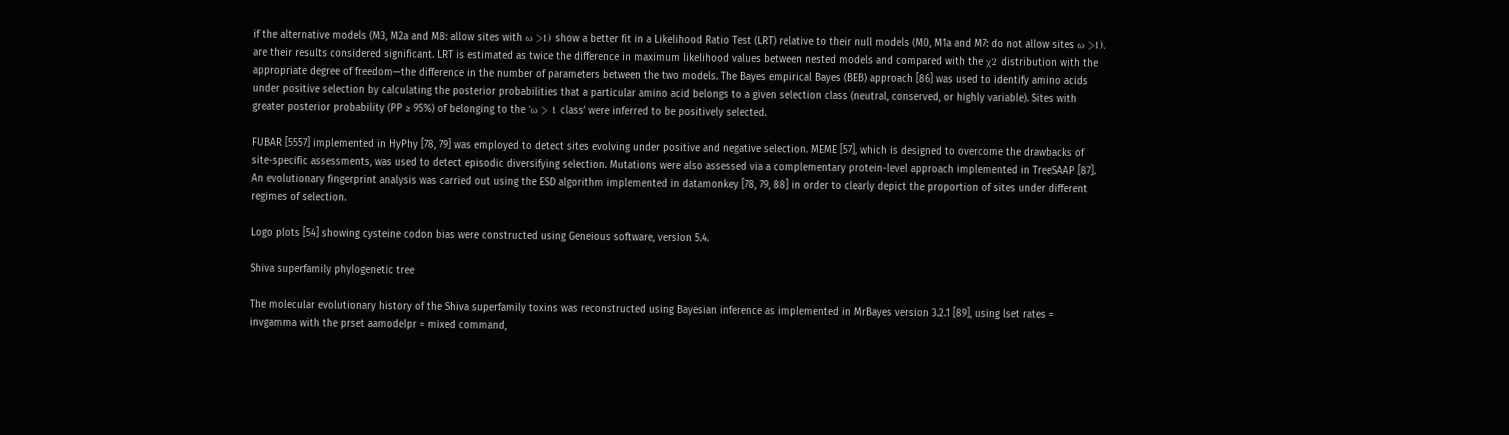if the alternative models (M3, M2a and M8: allow sites with ω >1) show a better fit in a Likelihood Ratio Test (LRT) relative to their null models (M0, M1a and M7: do not allow sites ω >1), are their results considered significant. LRT is estimated as twice the difference in maximum likelihood values between nested models and compared with the χ2 distribution with the appropriate degree of freedom—the difference in the number of parameters between the two models. The Bayes empirical Bayes (BEB) approach [86] was used to identify amino acids under positive selection by calculating the posterior probabilities that a particular amino acid belongs to a given selection class (neutral, conserved, or highly variable). Sites with greater posterior probability (PP ≥ 95%) of belonging to the 'ω > 1 class’ were inferred to be positively selected.

FUBAR [5557] implemented in HyPhy [78, 79] was employed to detect sites evolving under positive and negative selection. MEME [57], which is designed to overcome the drawbacks of site-specific assessments, was used to detect episodic diversifying selection. Mutations were also assessed via a complementary protein-level approach implemented in TreeSAAP [87]. An evolutionary fingerprint analysis was carried out using the ESD algorithm implemented in datamonkey [78, 79, 88] in order to clearly depict the proportion of sites under different regimes of selection.

Logo plots [54] showing cysteine codon bias were constructed using Geneious software, version 5.4.

Shiva superfamily phylogenetic tree

The molecular evolutionary history of the Shiva superfamily toxins was reconstructed using Bayesian inference as implemented in MrBayes version 3.2.1 [89], using lset rates = invgamma with the prset aamodelpr = mixed command,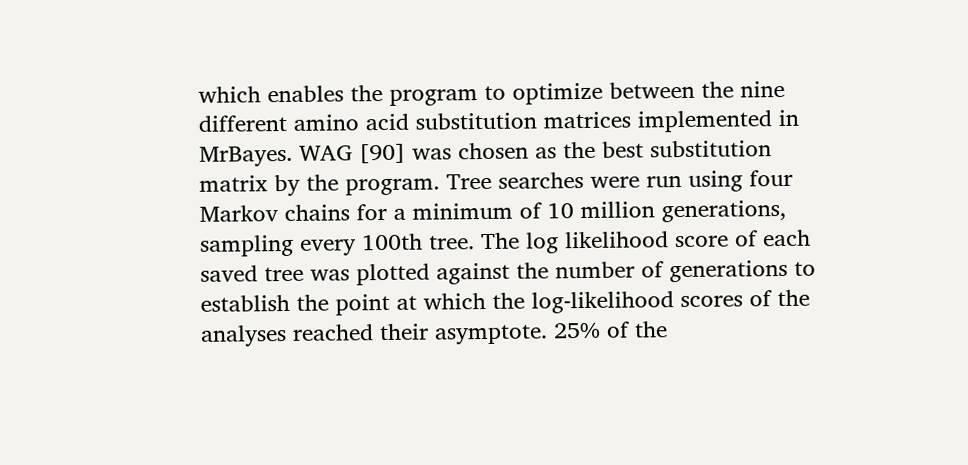which enables the program to optimize between the nine different amino acid substitution matrices implemented in MrBayes. WAG [90] was chosen as the best substitution matrix by the program. Tree searches were run using four Markov chains for a minimum of 10 million generations, sampling every 100th tree. The log likelihood score of each saved tree was plotted against the number of generations to establish the point at which the log-likelihood scores of the analyses reached their asymptote. 25% of the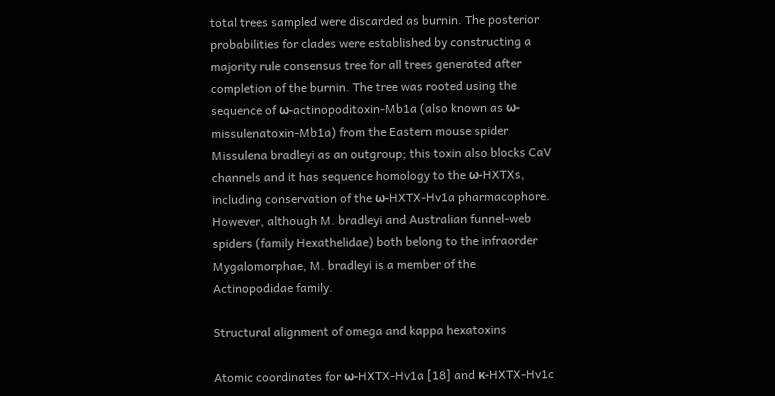total trees sampled were discarded as burnin. The posterior probabilities for clades were established by constructing a majority rule consensus tree for all trees generated after completion of the burnin. The tree was rooted using the sequence of ω-actinopoditoxin-Mb1a (also known as ω-missulenatoxin-Mb1a) from the Eastern mouse spider Missulena bradleyi as an outgroup; this toxin also blocks CaV channels and it has sequence homology to the ω-HXTXs, including conservation of the ω-HXTX-Hv1a pharmacophore. However, although M. bradleyi and Australian funnel-web spiders (family Hexathelidae) both belong to the infraorder Mygalomorphae, M. bradleyi is a member of the Actinopodidae family.

Structural alignment of omega and kappa hexatoxins

Atomic coordinates for ω-HXTX-Hv1a [18] and κ-HXTX-Hv1c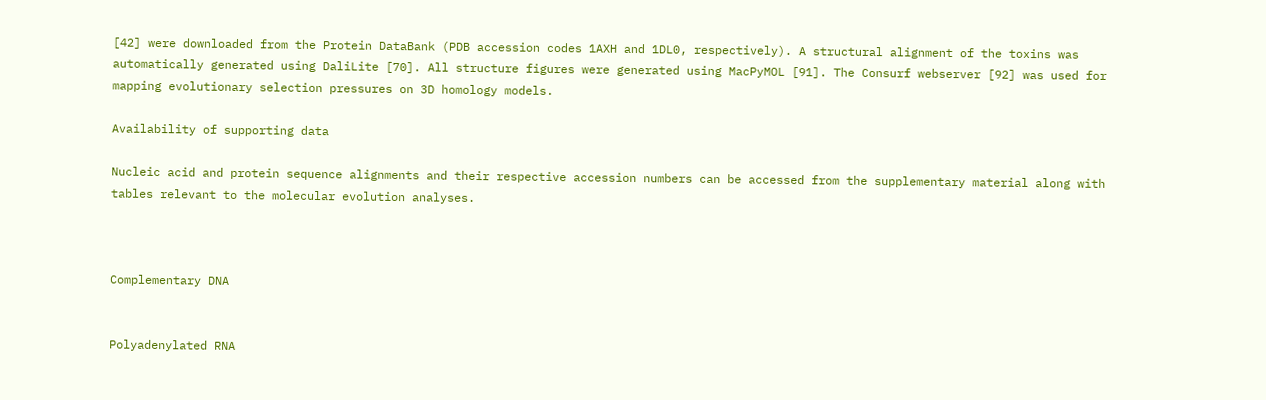[42] were downloaded from the Protein DataBank (PDB accession codes 1AXH and 1DL0, respectively). A structural alignment of the toxins was automatically generated using DaliLite [70]. All structure figures were generated using MacPyMOL [91]. The Consurf webserver [92] was used for mapping evolutionary selection pressures on 3D homology models.

Availability of supporting data

Nucleic acid and protein sequence alignments and their respective accession numbers can be accessed from the supplementary material along with tables relevant to the molecular evolution analyses.



Complementary DNA


Polyadenylated RNA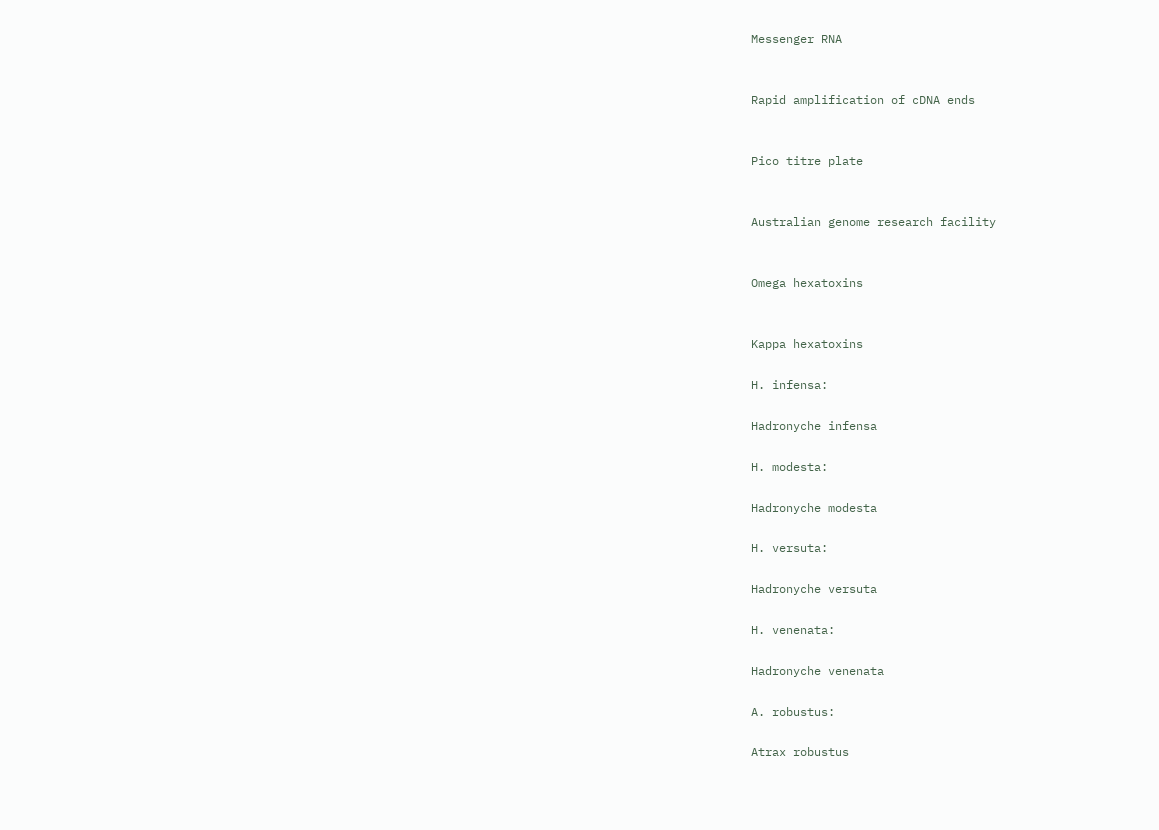Messenger RNA


Rapid amplification of cDNA ends


Pico titre plate


Australian genome research facility


Omega hexatoxins


Kappa hexatoxins

H. infensa:

Hadronyche infensa

H. modesta:

Hadronyche modesta

H. versuta:

Hadronyche versuta

H. venenata:

Hadronyche venenata

A. robustus:

Atrax robustus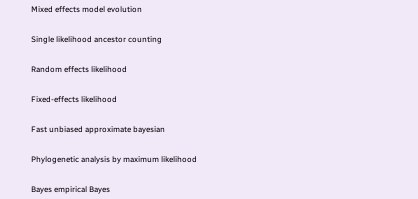Mixed effects model evolution


Single likelihood ancestor counting


Random effects likelihood


Fixed-effects likelihood


Fast unbiased approximate bayesian


Phylogenetic analysis by maximum likelihood


Bayes empirical Bayes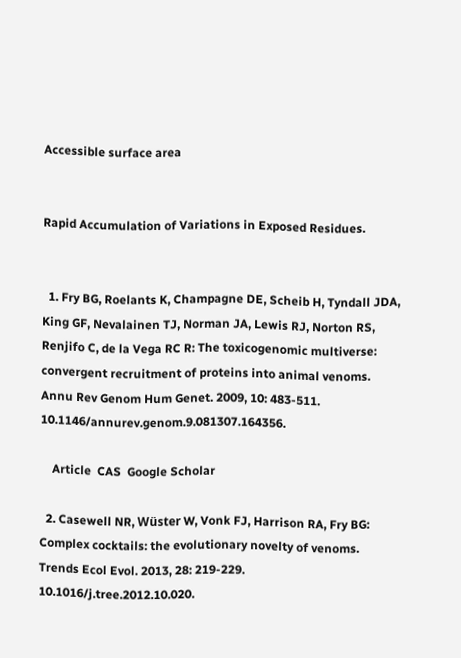Accessible surface area


Rapid Accumulation of Variations in Exposed Residues.


  1. Fry BG, Roelants K, Champagne DE, Scheib H, Tyndall JDA, King GF, Nevalainen TJ, Norman JA, Lewis RJ, Norton RS, Renjifo C, de la Vega RC R: The toxicogenomic multiverse: convergent recruitment of proteins into animal venoms. Annu Rev Genom Hum Genet. 2009, 10: 483-511. 10.1146/annurev.genom.9.081307.164356.

    Article  CAS  Google Scholar

  2. Casewell NR, Wüster W, Vonk FJ, Harrison RA, Fry BG: Complex cocktails: the evolutionary novelty of venoms. Trends Ecol Evol. 2013, 28: 219-229. 10.1016/j.tree.2012.10.020.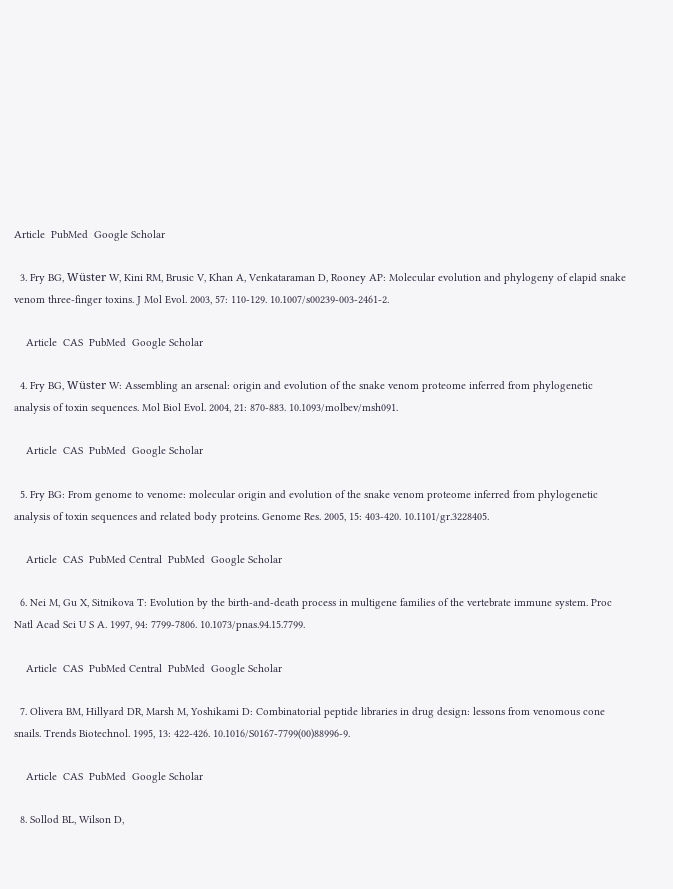Article  PubMed  Google Scholar

  3. Fry BG, Wüster W, Kini RM, Brusic V, Khan A, Venkataraman D, Rooney AP: Molecular evolution and phylogeny of elapid snake venom three-finger toxins. J Mol Evol. 2003, 57: 110-129. 10.1007/s00239-003-2461-2.

    Article  CAS  PubMed  Google Scholar

  4. Fry BG, Wüster W: Assembling an arsenal: origin and evolution of the snake venom proteome inferred from phylogenetic analysis of toxin sequences. Mol Biol Evol. 2004, 21: 870-883. 10.1093/molbev/msh091.

    Article  CAS  PubMed  Google Scholar

  5. Fry BG: From genome to venome: molecular origin and evolution of the snake venom proteome inferred from phylogenetic analysis of toxin sequences and related body proteins. Genome Res. 2005, 15: 403-420. 10.1101/gr.3228405.

    Article  CAS  PubMed Central  PubMed  Google Scholar

  6. Nei M, Gu X, Sitnikova T: Evolution by the birth-and-death process in multigene families of the vertebrate immune system. Proc Natl Acad Sci U S A. 1997, 94: 7799-7806. 10.1073/pnas.94.15.7799.

    Article  CAS  PubMed Central  PubMed  Google Scholar

  7. Olivera BM, Hillyard DR, Marsh M, Yoshikami D: Combinatorial peptide libraries in drug design: lessons from venomous cone snails. Trends Biotechnol. 1995, 13: 422-426. 10.1016/S0167-7799(00)88996-9.

    Article  CAS  PubMed  Google Scholar

  8. Sollod BL, Wilson D,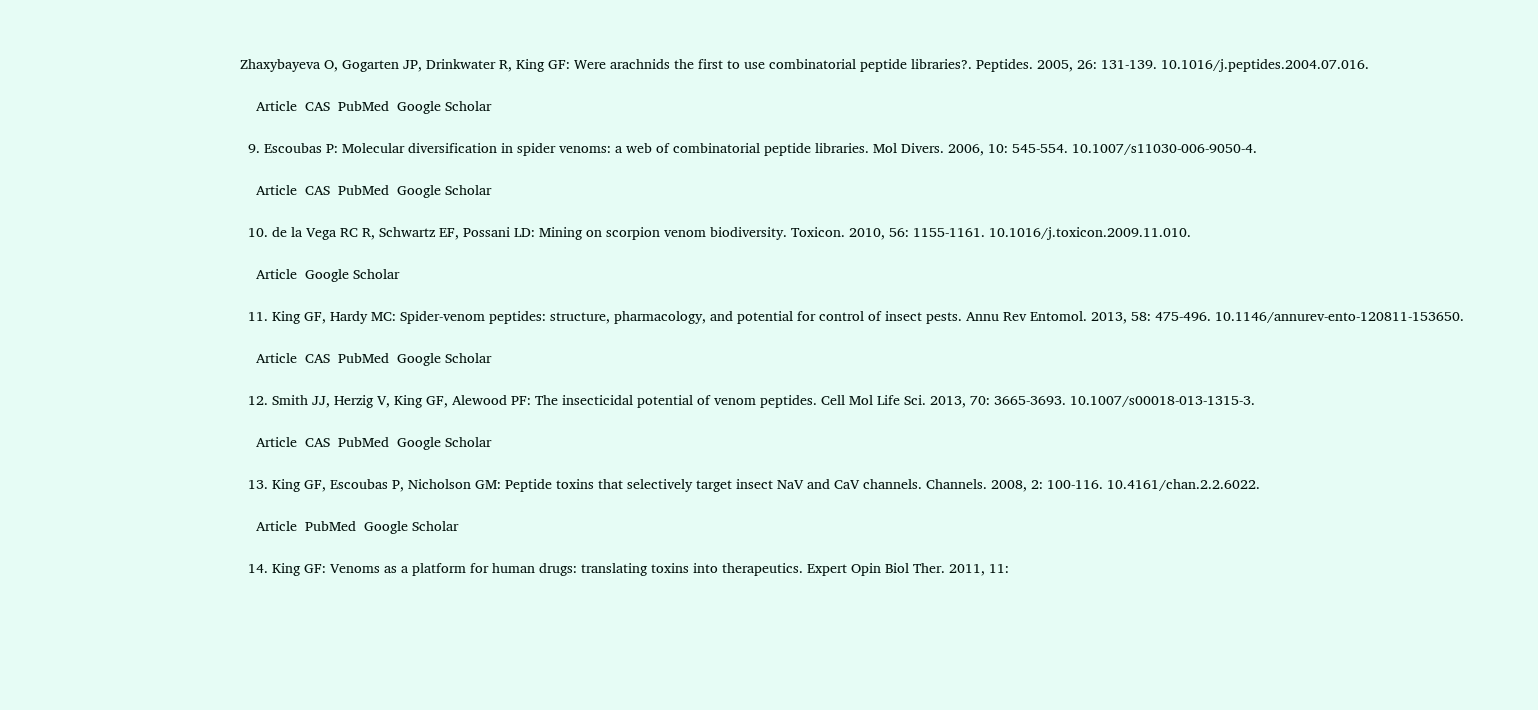Zhaxybayeva O, Gogarten JP, Drinkwater R, King GF: Were arachnids the first to use combinatorial peptide libraries?. Peptides. 2005, 26: 131-139. 10.1016/j.peptides.2004.07.016.

    Article  CAS  PubMed  Google Scholar

  9. Escoubas P: Molecular diversification in spider venoms: a web of combinatorial peptide libraries. Mol Divers. 2006, 10: 545-554. 10.1007/s11030-006-9050-4.

    Article  CAS  PubMed  Google Scholar

  10. de la Vega RC R, Schwartz EF, Possani LD: Mining on scorpion venom biodiversity. Toxicon. 2010, 56: 1155-1161. 10.1016/j.toxicon.2009.11.010.

    Article  Google Scholar

  11. King GF, Hardy MC: Spider-venom peptides: structure, pharmacology, and potential for control of insect pests. Annu Rev Entomol. 2013, 58: 475-496. 10.1146/annurev-ento-120811-153650.

    Article  CAS  PubMed  Google Scholar

  12. Smith JJ, Herzig V, King GF, Alewood PF: The insecticidal potential of venom peptides. Cell Mol Life Sci. 2013, 70: 3665-3693. 10.1007/s00018-013-1315-3.

    Article  CAS  PubMed  Google Scholar

  13. King GF, Escoubas P, Nicholson GM: Peptide toxins that selectively target insect NaV and CaV channels. Channels. 2008, 2: 100-116. 10.4161/chan.2.2.6022.

    Article  PubMed  Google Scholar

  14. King GF: Venoms as a platform for human drugs: translating toxins into therapeutics. Expert Opin Biol Ther. 2011, 11: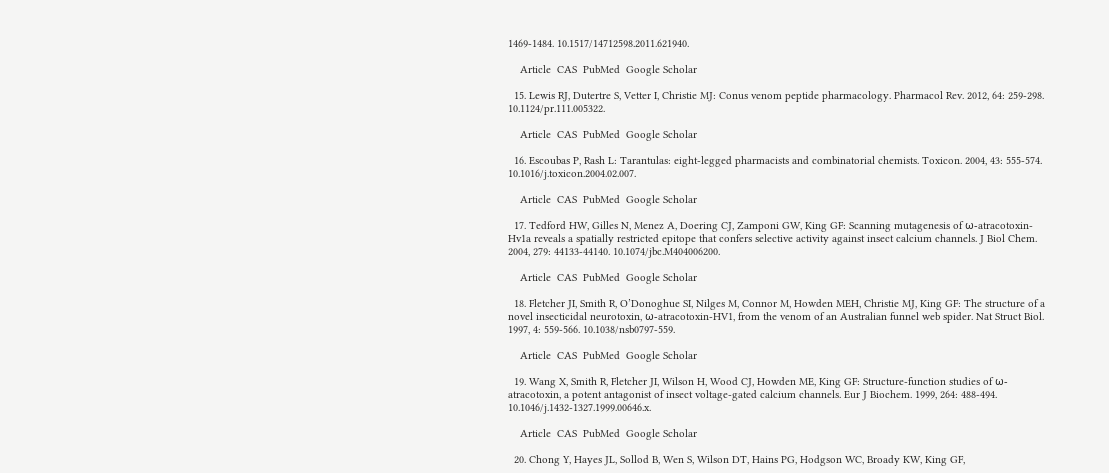1469-1484. 10.1517/14712598.2011.621940.

    Article  CAS  PubMed  Google Scholar

  15. Lewis RJ, Dutertre S, Vetter I, Christie MJ: Conus venom peptide pharmacology. Pharmacol Rev. 2012, 64: 259-298. 10.1124/pr.111.005322.

    Article  CAS  PubMed  Google Scholar

  16. Escoubas P, Rash L: Tarantulas: eight-legged pharmacists and combinatorial chemists. Toxicon. 2004, 43: 555-574. 10.1016/j.toxicon.2004.02.007.

    Article  CAS  PubMed  Google Scholar

  17. Tedford HW, Gilles N, Menez A, Doering CJ, Zamponi GW, King GF: Scanning mutagenesis of ω-atracotoxin-Hv1a reveals a spatially restricted epitope that confers selective activity against insect calcium channels. J Biol Chem. 2004, 279: 44133-44140. 10.1074/jbc.M404006200.

    Article  CAS  PubMed  Google Scholar

  18. Fletcher JI, Smith R, O’Donoghue SI, Nilges M, Connor M, Howden MEH, Christie MJ, King GF: The structure of a novel insecticidal neurotoxin, ω-atracotoxin-HV1, from the venom of an Australian funnel web spider. Nat Struct Biol. 1997, 4: 559-566. 10.1038/nsb0797-559.

    Article  CAS  PubMed  Google Scholar

  19. Wang X, Smith R, Fletcher JI, Wilson H, Wood CJ, Howden ME, King GF: Structure-function studies of ω-atracotoxin, a potent antagonist of insect voltage-gated calcium channels. Eur J Biochem. 1999, 264: 488-494. 10.1046/j.1432-1327.1999.00646.x.

    Article  CAS  PubMed  Google Scholar

  20. Chong Y, Hayes JL, Sollod B, Wen S, Wilson DT, Hains PG, Hodgson WC, Broady KW, King GF,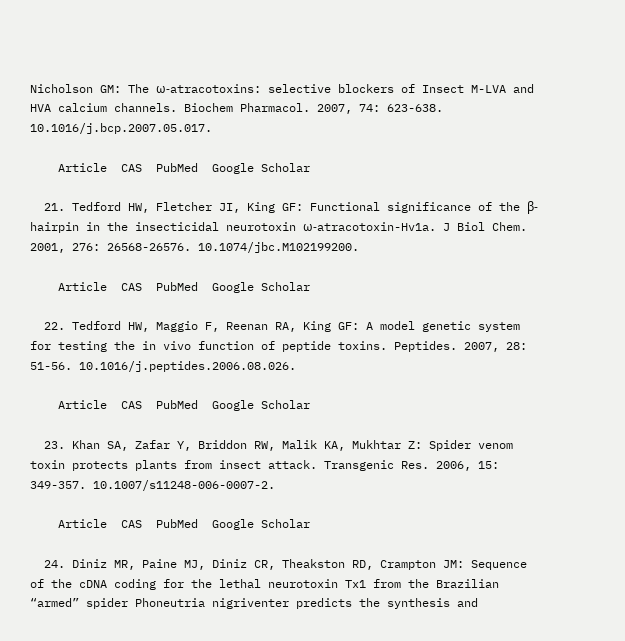Nicholson GM: The ω-atracotoxins: selective blockers of Insect M-LVA and HVA calcium channels. Biochem Pharmacol. 2007, 74: 623-638. 10.1016/j.bcp.2007.05.017.

    Article  CAS  PubMed  Google Scholar

  21. Tedford HW, Fletcher JI, King GF: Functional significance of the β-hairpin in the insecticidal neurotoxin ω-atracotoxin-Hv1a. J Biol Chem. 2001, 276: 26568-26576. 10.1074/jbc.M102199200.

    Article  CAS  PubMed  Google Scholar

  22. Tedford HW, Maggio F, Reenan RA, King GF: A model genetic system for testing the in vivo function of peptide toxins. Peptides. 2007, 28: 51-56. 10.1016/j.peptides.2006.08.026.

    Article  CAS  PubMed  Google Scholar

  23. Khan SA, Zafar Y, Briddon RW, Malik KA, Mukhtar Z: Spider venom toxin protects plants from insect attack. Transgenic Res. 2006, 15: 349-357. 10.1007/s11248-006-0007-2.

    Article  CAS  PubMed  Google Scholar

  24. Diniz MR, Paine MJ, Diniz CR, Theakston RD, Crampton JM: Sequence of the cDNA coding for the lethal neurotoxin Tx1 from the Brazilian “armed” spider Phoneutria nigriventer predicts the synthesis and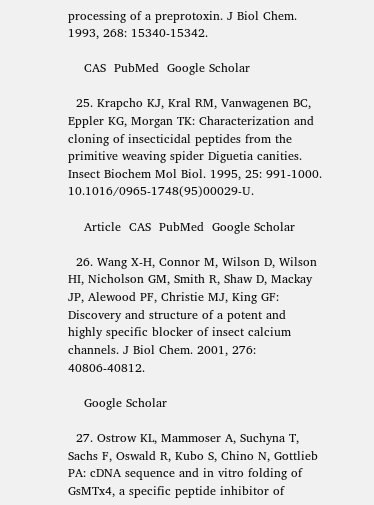processing of a preprotoxin. J Biol Chem. 1993, 268: 15340-15342.

    CAS  PubMed  Google Scholar

  25. Krapcho KJ, Kral RM, Vanwagenen BC, Eppler KG, Morgan TK: Characterization and cloning of insecticidal peptides from the primitive weaving spider Diguetia canities. Insect Biochem Mol Biol. 1995, 25: 991-1000. 10.1016/0965-1748(95)00029-U.

    Article  CAS  PubMed  Google Scholar

  26. Wang X-H, Connor M, Wilson D, Wilson HI, Nicholson GM, Smith R, Shaw D, Mackay JP, Alewood PF, Christie MJ, King GF: Discovery and structure of a potent and highly specific blocker of insect calcium channels. J Biol Chem. 2001, 276: 40806-40812.

    Google Scholar

  27. Ostrow KL, Mammoser A, Suchyna T, Sachs F, Oswald R, Kubo S, Chino N, Gottlieb PA: cDNA sequence and in vitro folding of GsMTx4, a specific peptide inhibitor of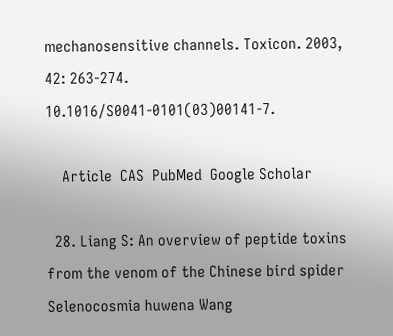mechanosensitive channels. Toxicon. 2003, 42: 263-274. 10.1016/S0041-0101(03)00141-7.

    Article  CAS  PubMed  Google Scholar

  28. Liang S: An overview of peptide toxins from the venom of the Chinese bird spider Selenocosmia huwena Wang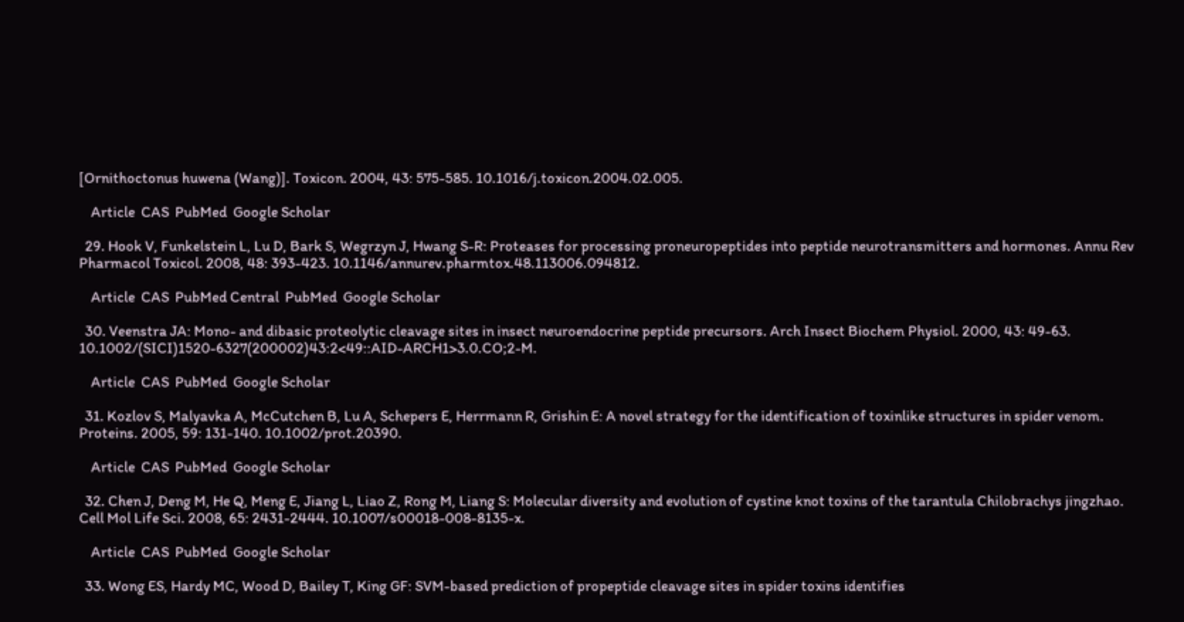[Ornithoctonus huwena (Wang)]. Toxicon. 2004, 43: 575-585. 10.1016/j.toxicon.2004.02.005.

    Article  CAS  PubMed  Google Scholar

  29. Hook V, Funkelstein L, Lu D, Bark S, Wegrzyn J, Hwang S-R: Proteases for processing proneuropeptides into peptide neurotransmitters and hormones. Annu Rev Pharmacol Toxicol. 2008, 48: 393-423. 10.1146/annurev.pharmtox.48.113006.094812.

    Article  CAS  PubMed Central  PubMed  Google Scholar

  30. Veenstra JA: Mono- and dibasic proteolytic cleavage sites in insect neuroendocrine peptide precursors. Arch Insect Biochem Physiol. 2000, 43: 49-63. 10.1002/(SICI)1520-6327(200002)43:2<49::AID-ARCH1>3.0.CO;2-M.

    Article  CAS  PubMed  Google Scholar

  31. Kozlov S, Malyavka A, McCutchen B, Lu A, Schepers E, Herrmann R, Grishin E: A novel strategy for the identification of toxinlike structures in spider venom. Proteins. 2005, 59: 131-140. 10.1002/prot.20390.

    Article  CAS  PubMed  Google Scholar

  32. Chen J, Deng M, He Q, Meng E, Jiang L, Liao Z, Rong M, Liang S: Molecular diversity and evolution of cystine knot toxins of the tarantula Chilobrachys jingzhao. Cell Mol Life Sci. 2008, 65: 2431-2444. 10.1007/s00018-008-8135-x.

    Article  CAS  PubMed  Google Scholar

  33. Wong ES, Hardy MC, Wood D, Bailey T, King GF: SVM-based prediction of propeptide cleavage sites in spider toxins identifies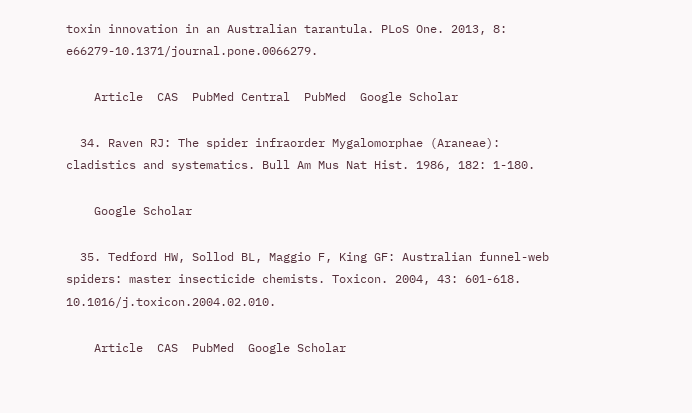toxin innovation in an Australian tarantula. PLoS One. 2013, 8: e66279-10.1371/journal.pone.0066279.

    Article  CAS  PubMed Central  PubMed  Google Scholar

  34. Raven RJ: The spider infraorder Mygalomorphae (Araneae): cladistics and systematics. Bull Am Mus Nat Hist. 1986, 182: 1-180.

    Google Scholar

  35. Tedford HW, Sollod BL, Maggio F, King GF: Australian funnel-web spiders: master insecticide chemists. Toxicon. 2004, 43: 601-618. 10.1016/j.toxicon.2004.02.010.

    Article  CAS  PubMed  Google Scholar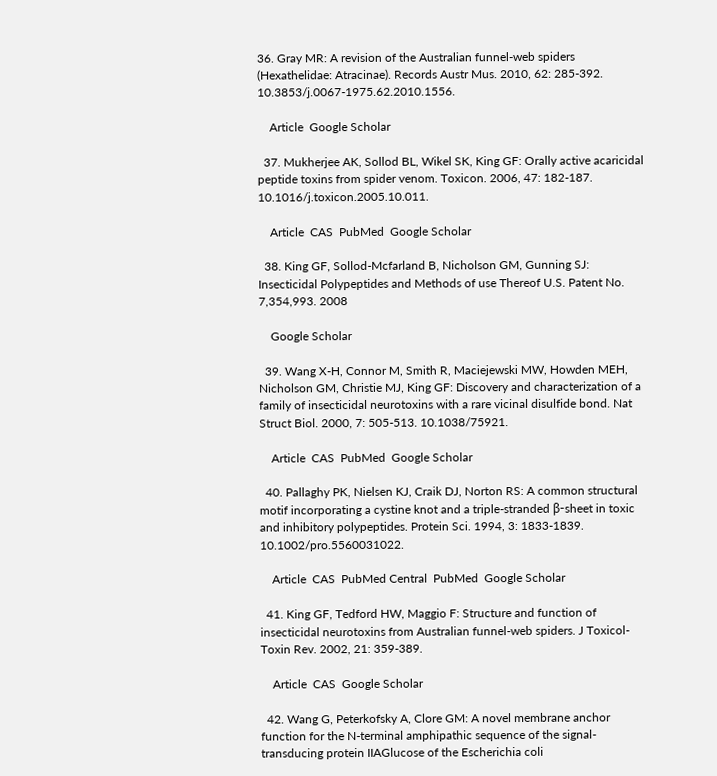36. Gray MR: A revision of the Australian funnel-web spiders (Hexathelidae: Atracinae). Records Austr Mus. 2010, 62: 285-392. 10.3853/j.0067-1975.62.2010.1556.

    Article  Google Scholar

  37. Mukherjee AK, Sollod BL, Wikel SK, King GF: Orally active acaricidal peptide toxins from spider venom. Toxicon. 2006, 47: 182-187. 10.1016/j.toxicon.2005.10.011.

    Article  CAS  PubMed  Google Scholar

  38. King GF, Sollod-Mcfarland B, Nicholson GM, Gunning SJ: Insecticidal Polypeptides and Methods of use Thereof U.S. Patent No. 7,354,993. 2008

    Google Scholar

  39. Wang X-H, Connor M, Smith R, Maciejewski MW, Howden MEH, Nicholson GM, Christie MJ, King GF: Discovery and characterization of a family of insecticidal neurotoxins with a rare vicinal disulfide bond. Nat Struct Biol. 2000, 7: 505-513. 10.1038/75921.

    Article  CAS  PubMed  Google Scholar

  40. Pallaghy PK, Nielsen KJ, Craik DJ, Norton RS: A common structural motif incorporating a cystine knot and a triple-stranded β-sheet in toxic and inhibitory polypeptides. Protein Sci. 1994, 3: 1833-1839. 10.1002/pro.5560031022.

    Article  CAS  PubMed Central  PubMed  Google Scholar

  41. King GF, Tedford HW, Maggio F: Structure and function of insecticidal neurotoxins from Australian funnel-web spiders. J Toxicol-Toxin Rev. 2002, 21: 359-389.

    Article  CAS  Google Scholar

  42. Wang G, Peterkofsky A, Clore GM: A novel membrane anchor function for the N-terminal amphipathic sequence of the signal-transducing protein IIAGlucose of the Escherichia coli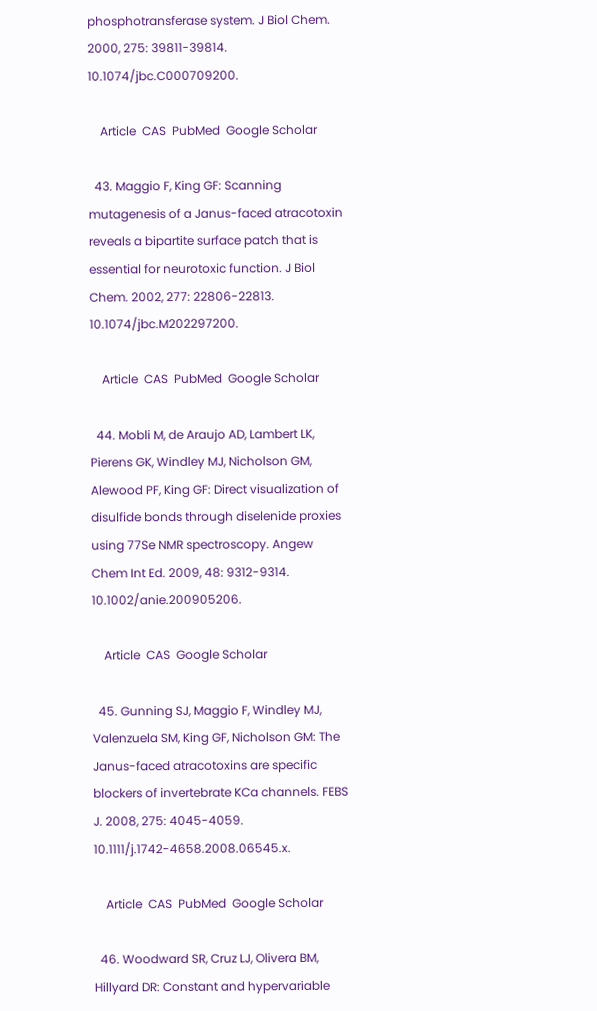phosphotransferase system. J Biol Chem. 2000, 275: 39811-39814. 10.1074/jbc.C000709200.

    Article  CAS  PubMed  Google Scholar

  43. Maggio F, King GF: Scanning mutagenesis of a Janus-faced atracotoxin reveals a bipartite surface patch that is essential for neurotoxic function. J Biol Chem. 2002, 277: 22806-22813. 10.1074/jbc.M202297200.

    Article  CAS  PubMed  Google Scholar

  44. Mobli M, de Araujo AD, Lambert LK, Pierens GK, Windley MJ, Nicholson GM, Alewood PF, King GF: Direct visualization of disulfide bonds through diselenide proxies using 77Se NMR spectroscopy. Angew Chem Int Ed. 2009, 48: 9312-9314. 10.1002/anie.200905206.

    Article  CAS  Google Scholar

  45. Gunning SJ, Maggio F, Windley MJ, Valenzuela SM, King GF, Nicholson GM: The Janus-faced atracotoxins are specific blockers of invertebrate KCa channels. FEBS J. 2008, 275: 4045-4059. 10.1111/j.1742-4658.2008.06545.x.

    Article  CAS  PubMed  Google Scholar

  46. Woodward SR, Cruz LJ, Olivera BM, Hillyard DR: Constant and hypervariable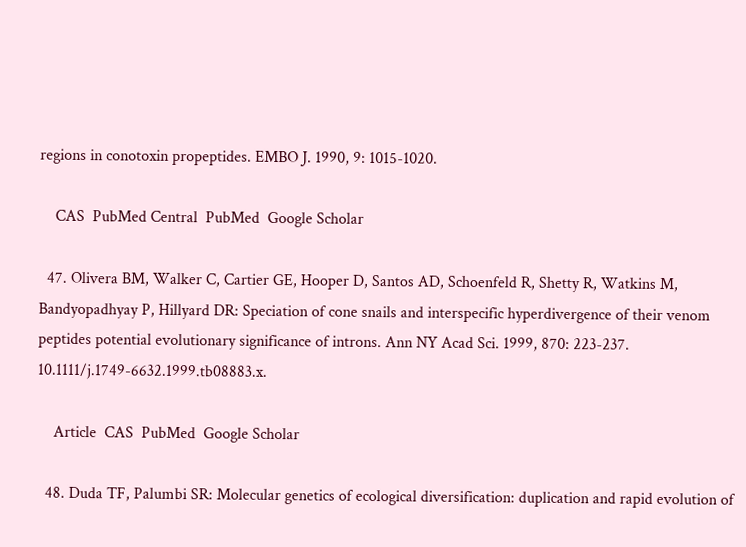regions in conotoxin propeptides. EMBO J. 1990, 9: 1015-1020.

    CAS  PubMed Central  PubMed  Google Scholar

  47. Olivera BM, Walker C, Cartier GE, Hooper D, Santos AD, Schoenfeld R, Shetty R, Watkins M, Bandyopadhyay P, Hillyard DR: Speciation of cone snails and interspecific hyperdivergence of their venom peptides potential evolutionary significance of introns. Ann NY Acad Sci. 1999, 870: 223-237. 10.1111/j.1749-6632.1999.tb08883.x.

    Article  CAS  PubMed  Google Scholar

  48. Duda TF, Palumbi SR: Molecular genetics of ecological diversification: duplication and rapid evolution of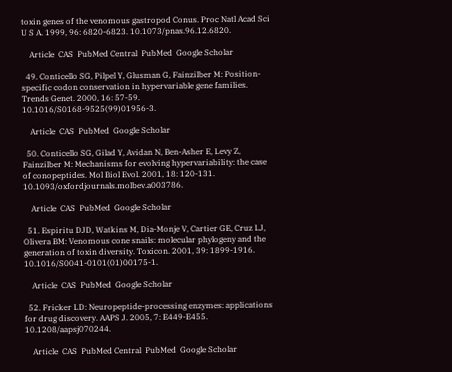toxin genes of the venomous gastropod Conus. Proc Natl Acad Sci U S A. 1999, 96: 6820-6823. 10.1073/pnas.96.12.6820.

    Article  CAS  PubMed Central  PubMed  Google Scholar

  49. Conticello SG, Pilpel Y, Glusman G, Fainzilber M: Position-specific codon conservation in hypervariable gene families. Trends Genet. 2000, 16: 57-59. 10.1016/S0168-9525(99)01956-3.

    Article  CAS  PubMed  Google Scholar

  50. Conticello SG, Gilad Y, Avidan N, Ben-Asher E, Levy Z, Fainzilber M: Mechanisms for evolving hypervariability: the case of conopeptides. Mol Biol Evol. 2001, 18: 120-131. 10.1093/oxfordjournals.molbev.a003786.

    Article  CAS  PubMed  Google Scholar

  51. Espiritu DJD, Watkins M, Dia-Monje V, Cartier GE, Cruz LJ, Olivera BM: Venomous cone snails: molecular phylogeny and the generation of toxin diversity. Toxicon. 2001, 39: 1899-1916. 10.1016/S0041-0101(01)00175-1.

    Article  CAS  PubMed  Google Scholar

  52. Fricker LD: Neuropeptide-processing enzymes: applications for drug discovery. AAPS J. 2005, 7: E449-E455. 10.1208/aapsj070244.

    Article  CAS  PubMed Central  PubMed  Google Scholar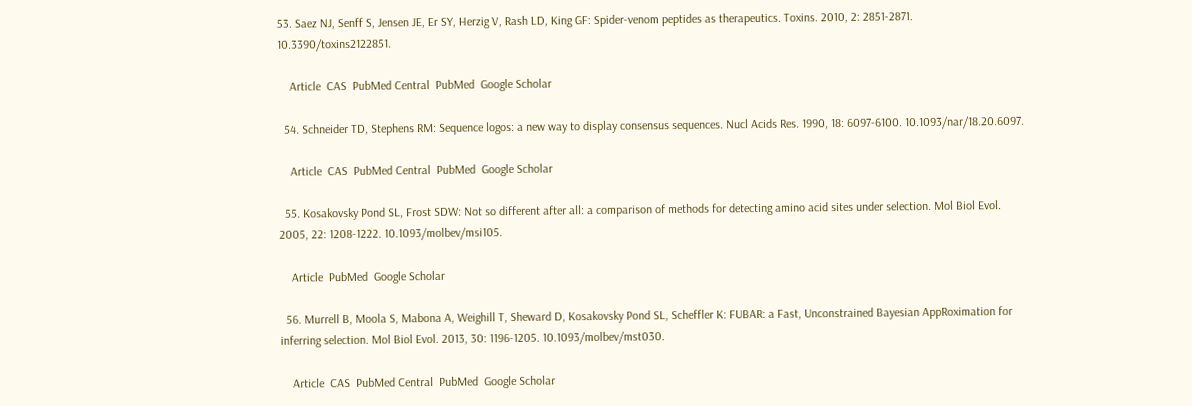53. Saez NJ, Senff S, Jensen JE, Er SY, Herzig V, Rash LD, King GF: Spider-venom peptides as therapeutics. Toxins. 2010, 2: 2851-2871. 10.3390/toxins2122851.

    Article  CAS  PubMed Central  PubMed  Google Scholar

  54. Schneider TD, Stephens RM: Sequence logos: a new way to display consensus sequences. Nucl Acids Res. 1990, 18: 6097-6100. 10.1093/nar/18.20.6097.

    Article  CAS  PubMed Central  PubMed  Google Scholar

  55. Kosakovsky Pond SL, Frost SDW: Not so different after all: a comparison of methods for detecting amino acid sites under selection. Mol Biol Evol. 2005, 22: 1208-1222. 10.1093/molbev/msi105.

    Article  PubMed  Google Scholar

  56. Murrell B, Moola S, Mabona A, Weighill T, Sheward D, Kosakovsky Pond SL, Scheffler K: FUBAR: a Fast, Unconstrained Bayesian AppRoximation for inferring selection. Mol Biol Evol. 2013, 30: 1196-1205. 10.1093/molbev/mst030.

    Article  CAS  PubMed Central  PubMed  Google Scholar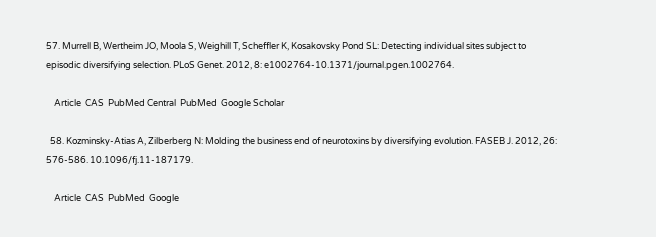57. Murrell B, Wertheim JO, Moola S, Weighill T, Scheffler K, Kosakovsky Pond SL: Detecting individual sites subject to episodic diversifying selection. PLoS Genet. 2012, 8: e1002764-10.1371/journal.pgen.1002764.

    Article  CAS  PubMed Central  PubMed  Google Scholar

  58. Kozminsky-Atias A, Zilberberg N: Molding the business end of neurotoxins by diversifying evolution. FASEB J. 2012, 26: 576-586. 10.1096/fj.11-187179.

    Article  CAS  PubMed  Google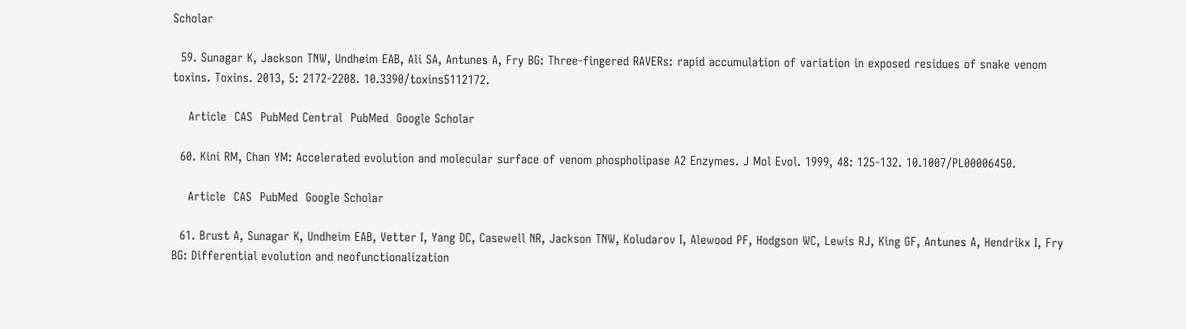Scholar

  59. Sunagar K, Jackson TNW, Undheim EAB, Ali SA, Antunes A, Fry BG: Three-fingered RAVERs: rapid accumulation of variation in exposed residues of snake venom toxins. Toxins. 2013, 5: 2172-2208. 10.3390/toxins5112172.

    Article  CAS  PubMed Central  PubMed  Google Scholar

  60. Kini RM, Chan YM: Accelerated evolution and molecular surface of venom phospholipase A2 Enzymes. J Mol Evol. 1999, 48: 125-132. 10.1007/PL00006450.

    Article  CAS  PubMed  Google Scholar

  61. Brust A, Sunagar K, Undheim EAB, Vetter I, Yang DC, Casewell NR, Jackson TNW, Koludarov I, Alewood PF, Hodgson WC, Lewis RJ, King GF, Antunes A, Hendrikx I, Fry BG: Differential evolution and neofunctionalization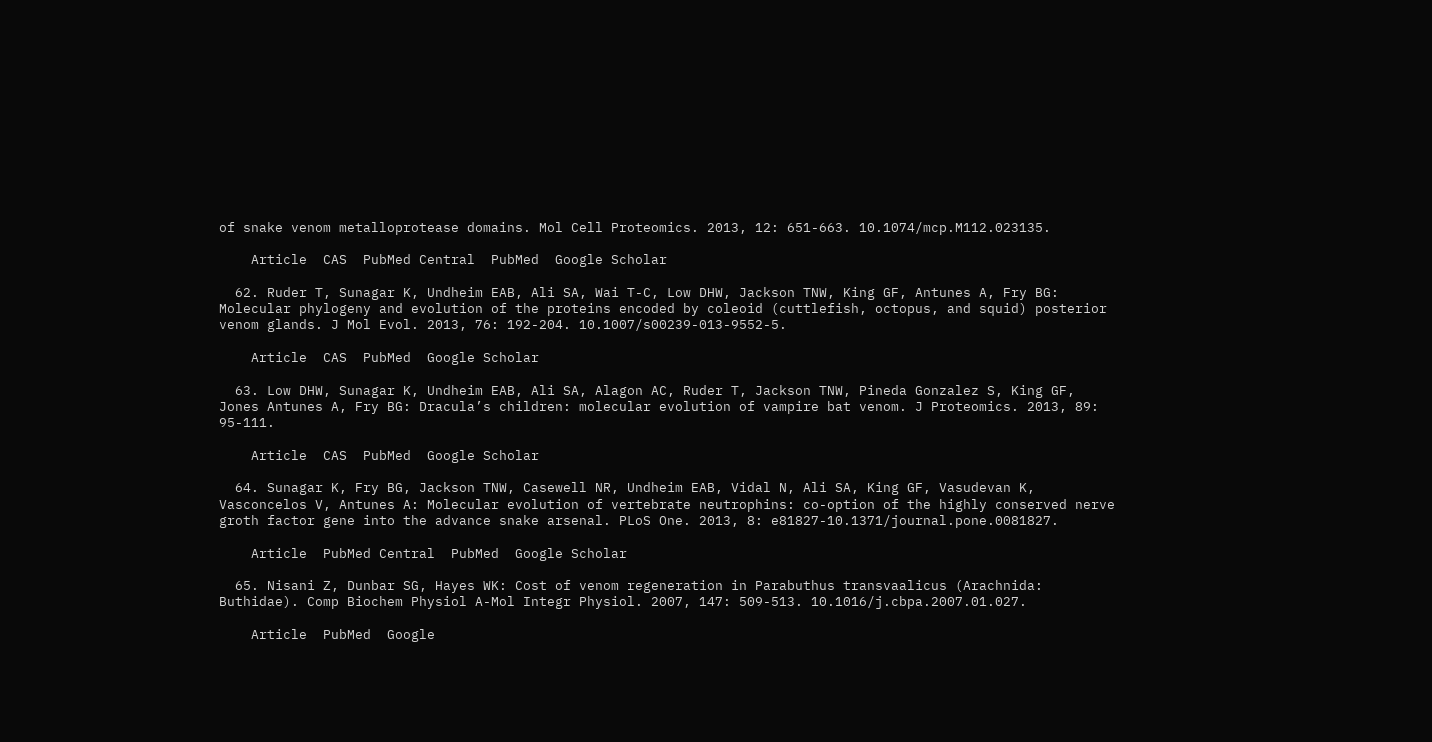of snake venom metalloprotease domains. Mol Cell Proteomics. 2013, 12: 651-663. 10.1074/mcp.M112.023135.

    Article  CAS  PubMed Central  PubMed  Google Scholar

  62. Ruder T, Sunagar K, Undheim EAB, Ali SA, Wai T-C, Low DHW, Jackson TNW, King GF, Antunes A, Fry BG: Molecular phylogeny and evolution of the proteins encoded by coleoid (cuttlefish, octopus, and squid) posterior venom glands. J Mol Evol. 2013, 76: 192-204. 10.1007/s00239-013-9552-5.

    Article  CAS  PubMed  Google Scholar

  63. Low DHW, Sunagar K, Undheim EAB, Ali SA, Alagon AC, Ruder T, Jackson TNW, Pineda Gonzalez S, King GF, Jones Antunes A, Fry BG: Dracula’s children: molecular evolution of vampire bat venom. J Proteomics. 2013, 89: 95-111.

    Article  CAS  PubMed  Google Scholar

  64. Sunagar K, Fry BG, Jackson TNW, Casewell NR, Undheim EAB, Vidal N, Ali SA, King GF, Vasudevan K, Vasconcelos V, Antunes A: Molecular evolution of vertebrate neutrophins: co-option of the highly conserved nerve groth factor gene into the advance snake arsenal. PLoS One. 2013, 8: e81827-10.1371/journal.pone.0081827.

    Article  PubMed Central  PubMed  Google Scholar

  65. Nisani Z, Dunbar SG, Hayes WK: Cost of venom regeneration in Parabuthus transvaalicus (Arachnida: Buthidae). Comp Biochem Physiol A-Mol Integr Physiol. 2007, 147: 509-513. 10.1016/j.cbpa.2007.01.027.

    Article  PubMed  Google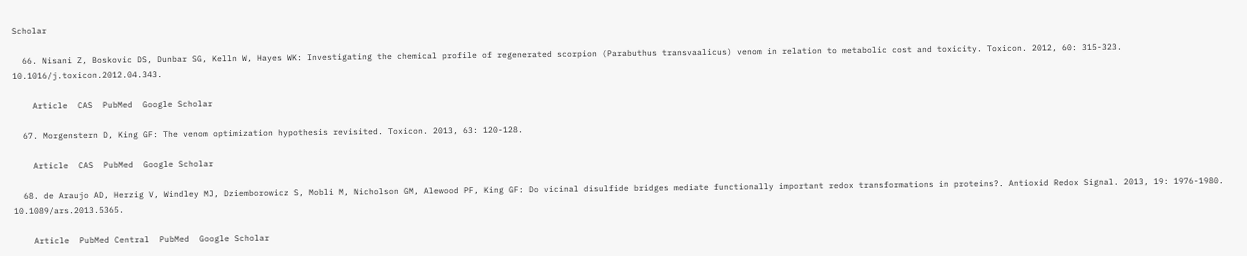Scholar

  66. Nisani Z, Boskovic DS, Dunbar SG, Kelln W, Hayes WK: Investigating the chemical profile of regenerated scorpion (Parabuthus transvaalicus) venom in relation to metabolic cost and toxicity. Toxicon. 2012, 60: 315-323. 10.1016/j.toxicon.2012.04.343.

    Article  CAS  PubMed  Google Scholar

  67. Morgenstern D, King GF: The venom optimization hypothesis revisited. Toxicon. 2013, 63: 120-128.

    Article  CAS  PubMed  Google Scholar

  68. de Araujo AD, Herzig V, Windley MJ, Dziemborowicz S, Mobli M, Nicholson GM, Alewood PF, King GF: Do vicinal disulfide bridges mediate functionally important redox transformations in proteins?. Antioxid Redox Signal. 2013, 19: 1976-1980. 10.1089/ars.2013.5365.

    Article  PubMed Central  PubMed  Google Scholar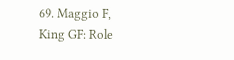69. Maggio F, King GF: Role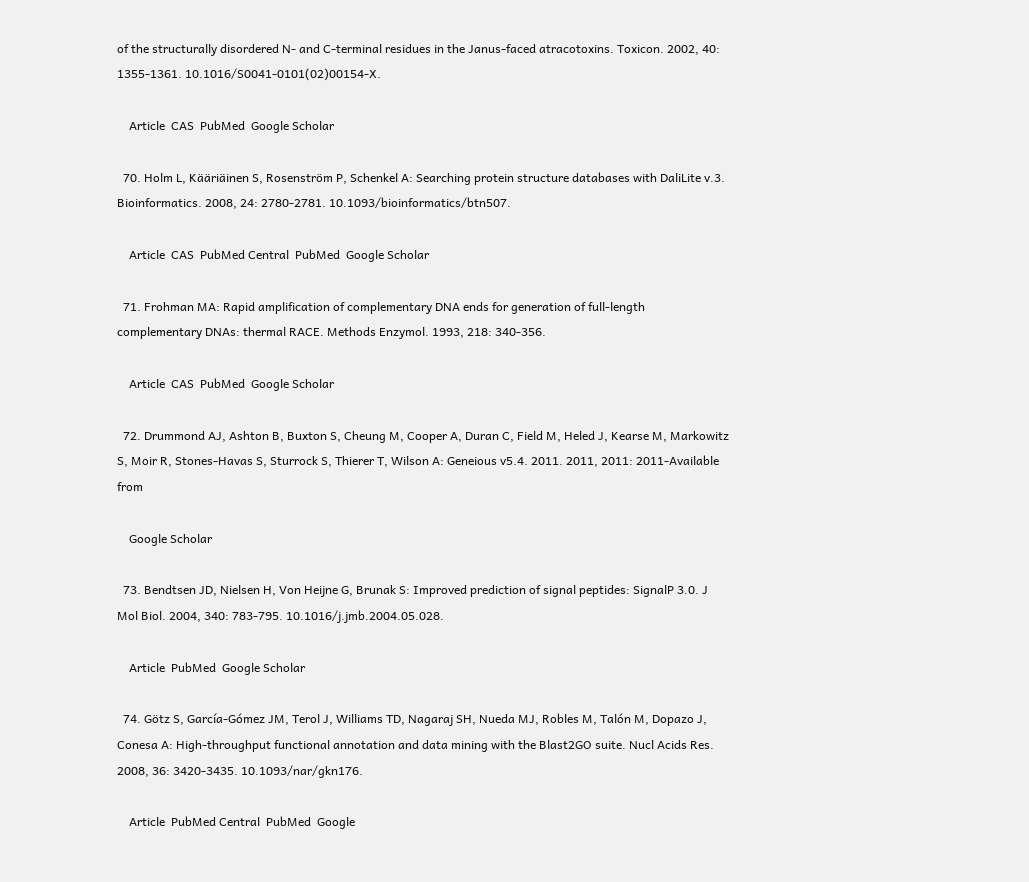of the structurally disordered N- and C-terminal residues in the Janus-faced atracotoxins. Toxicon. 2002, 40: 1355-1361. 10.1016/S0041-0101(02)00154-X.

    Article  CAS  PubMed  Google Scholar

  70. Holm L, Kääriäinen S, Rosenström P, Schenkel A: Searching protein structure databases with DaliLite v.3. Bioinformatics. 2008, 24: 2780-2781. 10.1093/bioinformatics/btn507.

    Article  CAS  PubMed Central  PubMed  Google Scholar

  71. Frohman MA: Rapid amplification of complementary DNA ends for generation of full-length complementary DNAs: thermal RACE. Methods Enzymol. 1993, 218: 340-356.

    Article  CAS  PubMed  Google Scholar

  72. Drummond AJ, Ashton B, Buxton S, Cheung M, Cooper A, Duran C, Field M, Heled J, Kearse M, Markowitz S, Moir R, Stones-Havas S, Sturrock S, Thierer T, Wilson A: Geneious v5.4. 2011. 2011, 2011: 2011-Available from

    Google Scholar

  73. Bendtsen JD, Nielsen H, Von Heijne G, Brunak S: Improved prediction of signal peptides: SignalP 3.0. J Mol Biol. 2004, 340: 783-795. 10.1016/j.jmb.2004.05.028.

    Article  PubMed  Google Scholar

  74. Götz S, García-Gómez JM, Terol J, Williams TD, Nagaraj SH, Nueda MJ, Robles M, Talón M, Dopazo J, Conesa A: High-throughput functional annotation and data mining with the Blast2GO suite. Nucl Acids Res. 2008, 36: 3420-3435. 10.1093/nar/gkn176.

    Article  PubMed Central  PubMed  Google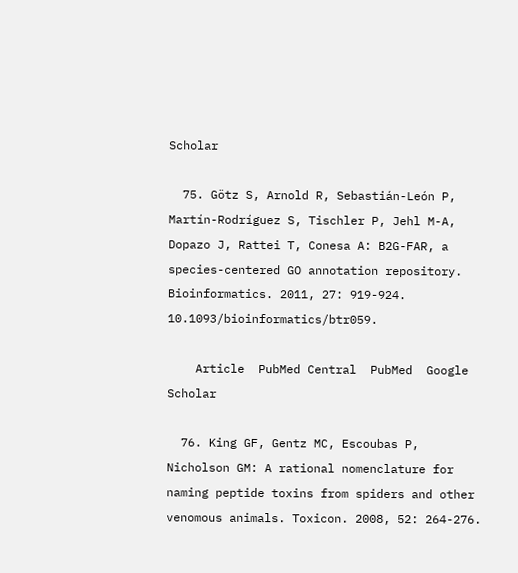Scholar

  75. Götz S, Arnold R, Sebastián-León P, Martín-Rodríguez S, Tischler P, Jehl M-A, Dopazo J, Rattei T, Conesa A: B2G-FAR, a species-centered GO annotation repository. Bioinformatics. 2011, 27: 919-924. 10.1093/bioinformatics/btr059.

    Article  PubMed Central  PubMed  Google Scholar

  76. King GF, Gentz MC, Escoubas P, Nicholson GM: A rational nomenclature for naming peptide toxins from spiders and other venomous animals. Toxicon. 2008, 52: 264-276.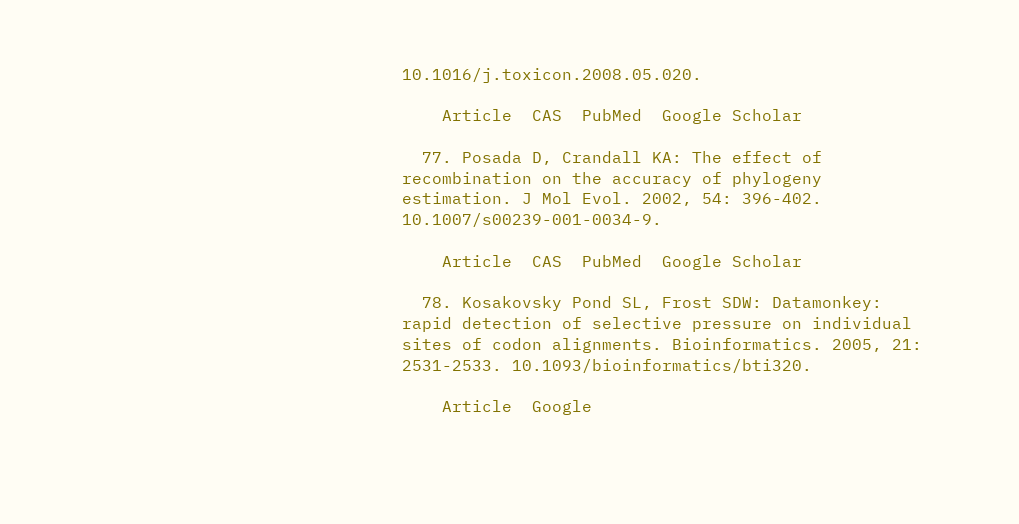10.1016/j.toxicon.2008.05.020.

    Article  CAS  PubMed  Google Scholar

  77. Posada D, Crandall KA: The effect of recombination on the accuracy of phylogeny estimation. J Mol Evol. 2002, 54: 396-402. 10.1007/s00239-001-0034-9.

    Article  CAS  PubMed  Google Scholar

  78. Kosakovsky Pond SL, Frost SDW: Datamonkey: rapid detection of selective pressure on individual sites of codon alignments. Bioinformatics. 2005, 21: 2531-2533. 10.1093/bioinformatics/bti320.

    Article  Google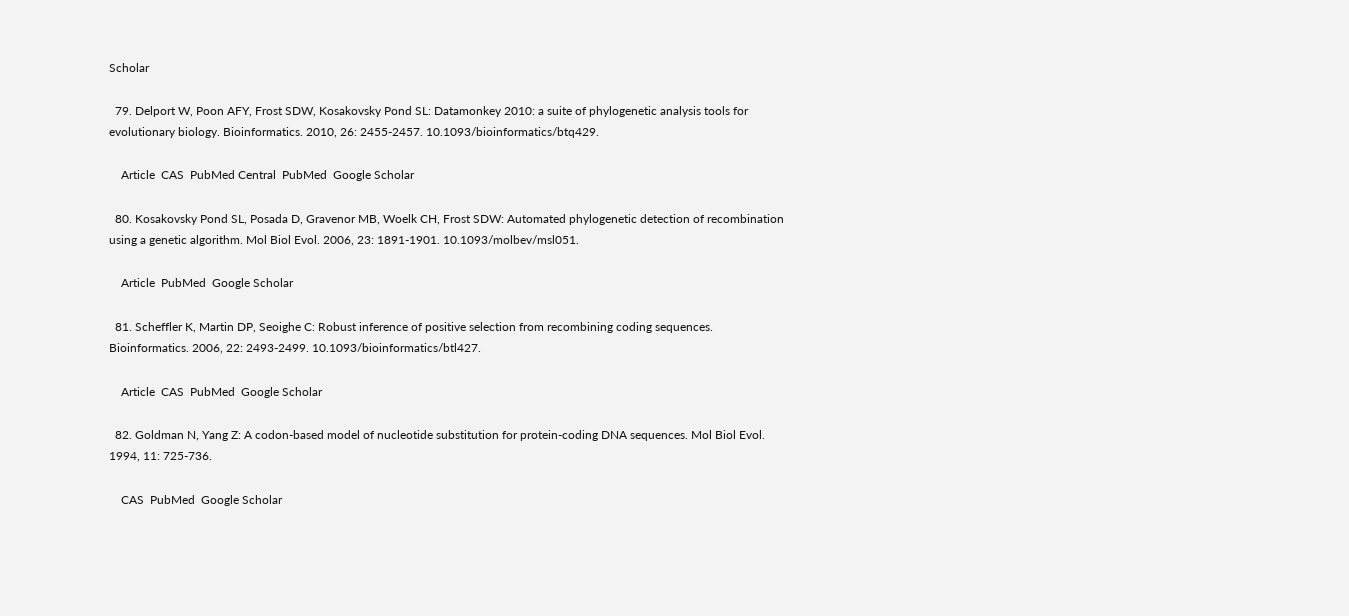Scholar

  79. Delport W, Poon AFY, Frost SDW, Kosakovsky Pond SL: Datamonkey 2010: a suite of phylogenetic analysis tools for evolutionary biology. Bioinformatics. 2010, 26: 2455-2457. 10.1093/bioinformatics/btq429.

    Article  CAS  PubMed Central  PubMed  Google Scholar

  80. Kosakovsky Pond SL, Posada D, Gravenor MB, Woelk CH, Frost SDW: Automated phylogenetic detection of recombination using a genetic algorithm. Mol Biol Evol. 2006, 23: 1891-1901. 10.1093/molbev/msl051.

    Article  PubMed  Google Scholar

  81. Scheffler K, Martin DP, Seoighe C: Robust inference of positive selection from recombining coding sequences. Bioinformatics. 2006, 22: 2493-2499. 10.1093/bioinformatics/btl427.

    Article  CAS  PubMed  Google Scholar

  82. Goldman N, Yang Z: A codon-based model of nucleotide substitution for protein-coding DNA sequences. Mol Biol Evol. 1994, 11: 725-736.

    CAS  PubMed  Google Scholar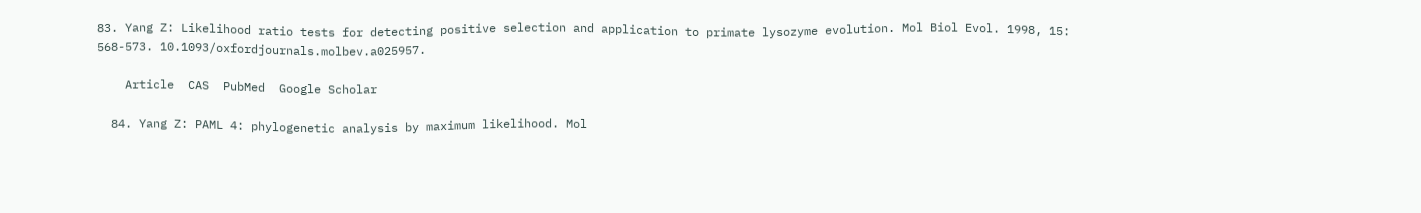83. Yang Z: Likelihood ratio tests for detecting positive selection and application to primate lysozyme evolution. Mol Biol Evol. 1998, 15: 568-573. 10.1093/oxfordjournals.molbev.a025957.

    Article  CAS  PubMed  Google Scholar

  84. Yang Z: PAML 4: phylogenetic analysis by maximum likelihood. Mol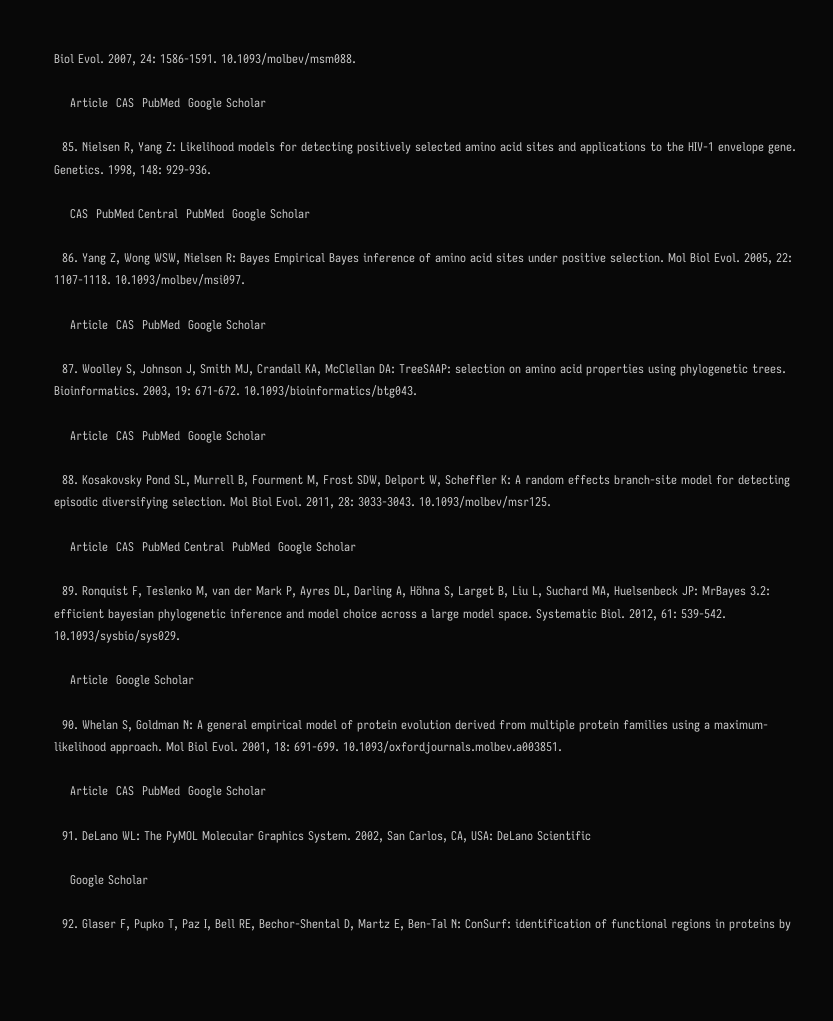Biol Evol. 2007, 24: 1586-1591. 10.1093/molbev/msm088.

    Article  CAS  PubMed  Google Scholar

  85. Nielsen R, Yang Z: Likelihood models for detecting positively selected amino acid sites and applications to the HIV-1 envelope gene. Genetics. 1998, 148: 929-936.

    CAS  PubMed Central  PubMed  Google Scholar

  86. Yang Z, Wong WSW, Nielsen R: Bayes Empirical Bayes inference of amino acid sites under positive selection. Mol Biol Evol. 2005, 22: 1107-1118. 10.1093/molbev/msi097.

    Article  CAS  PubMed  Google Scholar

  87. Woolley S, Johnson J, Smith MJ, Crandall KA, McClellan DA: TreeSAAP: selection on amino acid properties using phylogenetic trees. Bioinformatics. 2003, 19: 671-672. 10.1093/bioinformatics/btg043.

    Article  CAS  PubMed  Google Scholar

  88. Kosakovsky Pond SL, Murrell B, Fourment M, Frost SDW, Delport W, Scheffler K: A random effects branch-site model for detecting episodic diversifying selection. Mol Biol Evol. 2011, 28: 3033-3043. 10.1093/molbev/msr125.

    Article  CAS  PubMed Central  PubMed  Google Scholar

  89. Ronquist F, Teslenko M, van der Mark P, Ayres DL, Darling A, Höhna S, Larget B, Liu L, Suchard MA, Huelsenbeck JP: MrBayes 3.2: efficient bayesian phylogenetic inference and model choice across a large model space. Systematic Biol. 2012, 61: 539-542. 10.1093/sysbio/sys029.

    Article  Google Scholar

  90. Whelan S, Goldman N: A general empirical model of protein evolution derived from multiple protein families using a maximum-likelihood approach. Mol Biol Evol. 2001, 18: 691-699. 10.1093/oxfordjournals.molbev.a003851.

    Article  CAS  PubMed  Google Scholar

  91. DeLano WL: The PyMOL Molecular Graphics System. 2002, San Carlos, CA, USA: DeLano Scientific

    Google Scholar

  92. Glaser F, Pupko T, Paz I, Bell RE, Bechor-Shental D, Martz E, Ben-Tal N: ConSurf: identification of functional regions in proteins by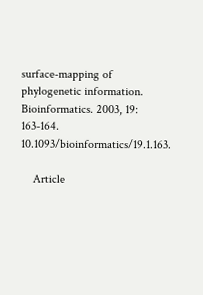surface-mapping of phylogenetic information. Bioinformatics. 2003, 19: 163-164. 10.1093/bioinformatics/19.1.163.

    Article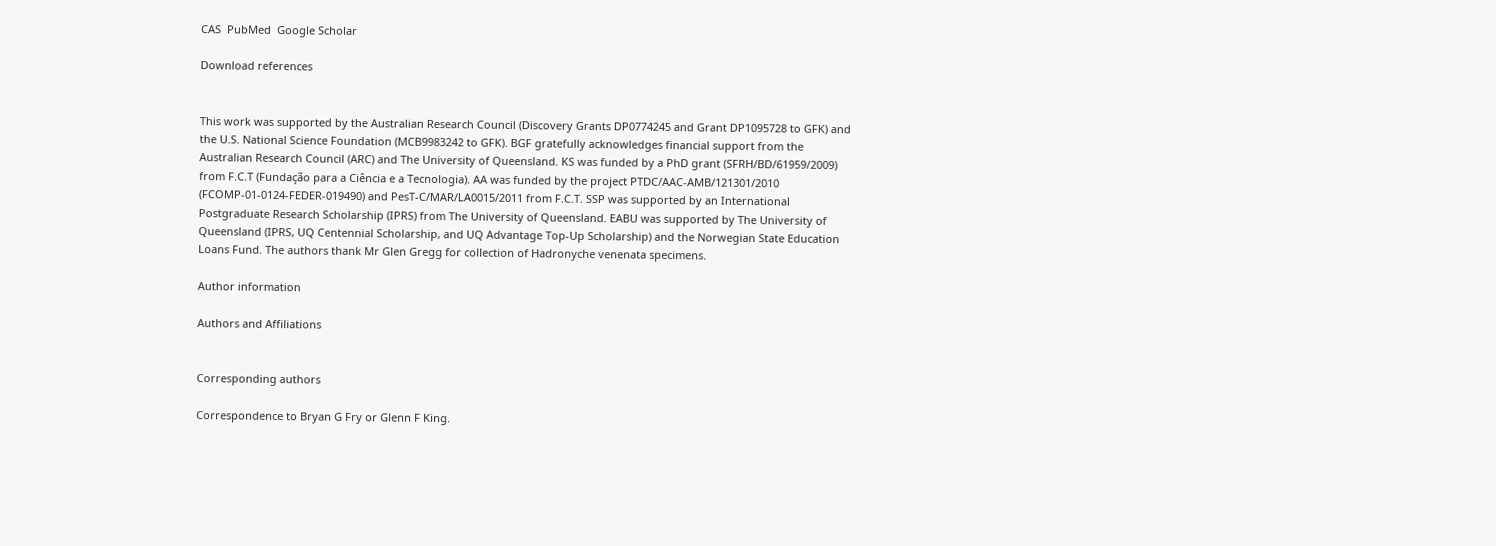CAS  PubMed  Google Scholar

Download references


This work was supported by the Australian Research Council (Discovery Grants DP0774245 and Grant DP1095728 to GFK) and the U.S. National Science Foundation (MCB9983242 to GFK). BGF gratefully acknowledges financial support from the Australian Research Council (ARC) and The University of Queensland. KS was funded by a PhD grant (SFRH/BD/61959/2009) from F.C.T (Fundação para a Ciência e a Tecnologia). AA was funded by the project PTDC/AAC-AMB/121301/2010 (FCOMP-01-0124-FEDER-019490) and PesT-C/MAR/LA0015/2011 from F.C.T. SSP was supported by an International Postgraduate Research Scholarship (IPRS) from The University of Queensland. EABU was supported by The University of Queensland (IPRS, UQ Centennial Scholarship, and UQ Advantage Top-Up Scholarship) and the Norwegian State Education Loans Fund. The authors thank Mr Glen Gregg for collection of Hadronyche venenata specimens.

Author information

Authors and Affiliations


Corresponding authors

Correspondence to Bryan G Fry or Glenn F King.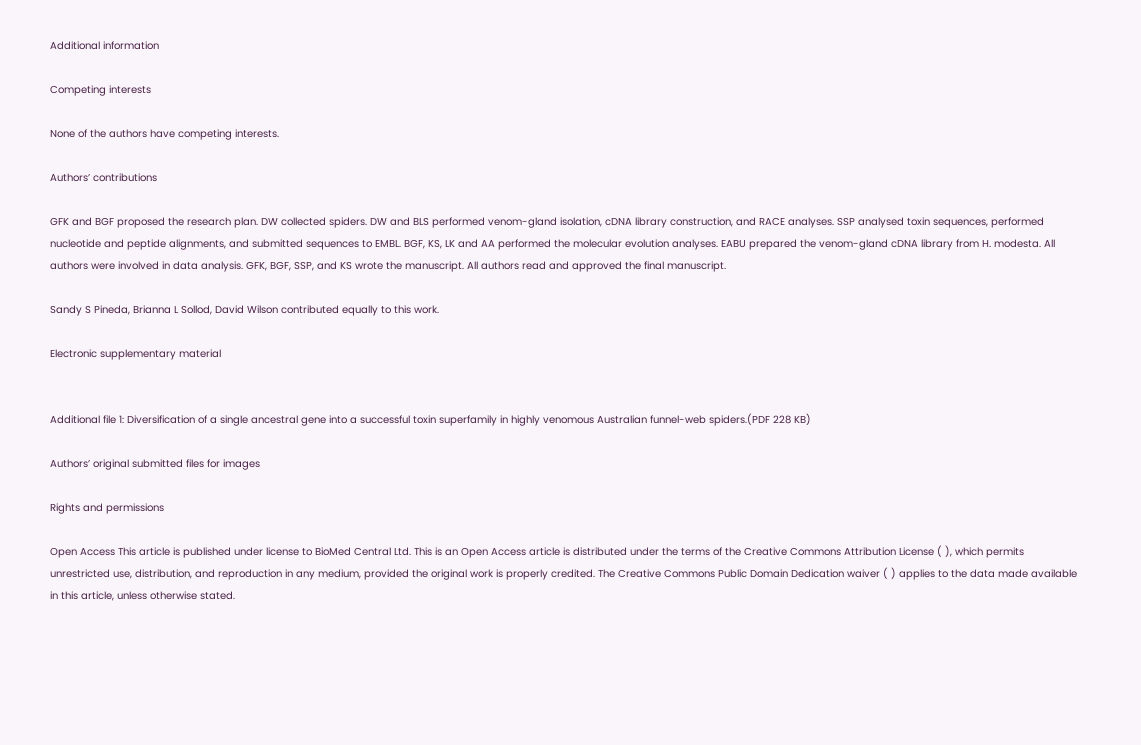Additional information

Competing interests

None of the authors have competing interests.

Authors’ contributions

GFK and BGF proposed the research plan. DW collected spiders. DW and BLS performed venom-gland isolation, cDNA library construction, and RACE analyses. SSP analysed toxin sequences, performed nucleotide and peptide alignments, and submitted sequences to EMBL. BGF, KS, LK and AA performed the molecular evolution analyses. EABU prepared the venom-gland cDNA library from H. modesta. All authors were involved in data analysis. GFK, BGF, SSP, and KS wrote the manuscript. All authors read and approved the final manuscript.

Sandy S Pineda, Brianna L Sollod, David Wilson contributed equally to this work.

Electronic supplementary material


Additional file 1: Diversification of a single ancestral gene into a successful toxin superfamily in highly venomous Australian funnel-web spiders.(PDF 228 KB)

Authors’ original submitted files for images

Rights and permissions

Open Access This article is published under license to BioMed Central Ltd. This is an Open Access article is distributed under the terms of the Creative Commons Attribution License ( ), which permits unrestricted use, distribution, and reproduction in any medium, provided the original work is properly credited. The Creative Commons Public Domain Dedication waiver ( ) applies to the data made available in this article, unless otherwise stated.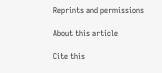Reprints and permissions

About this article

Cite this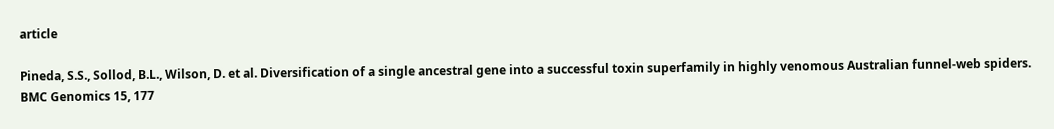article

Pineda, S.S., Sollod, B.L., Wilson, D. et al. Diversification of a single ancestral gene into a successful toxin superfamily in highly venomous Australian funnel-web spiders. BMC Genomics 15, 177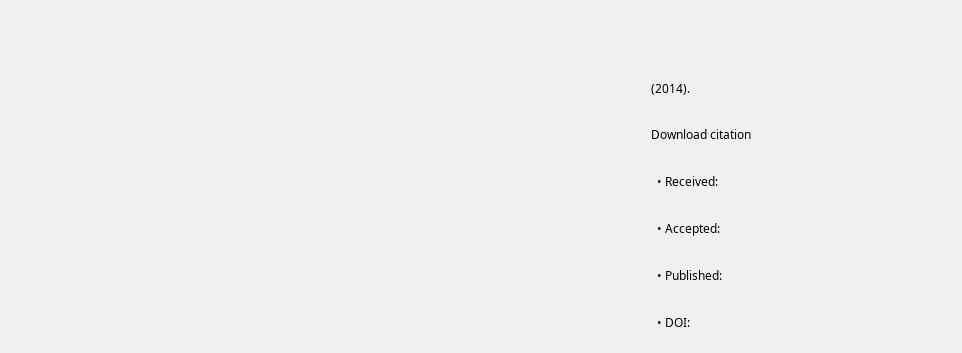(2014).

Download citation

  • Received:

  • Accepted:

  • Published:

  • DOI: